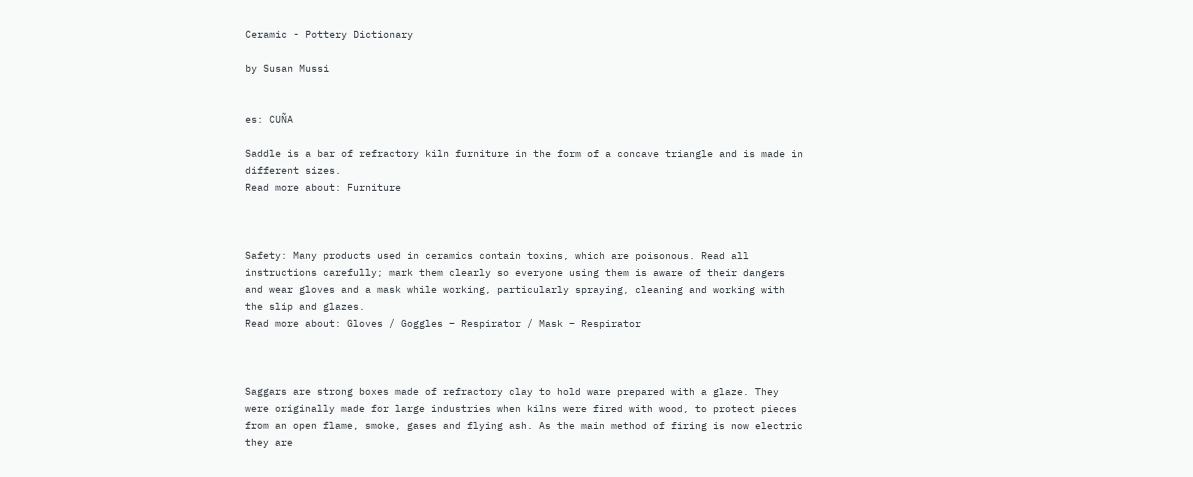Ceramic - Pottery Dictionary

by Susan Mussi


es: CUÑA

Saddle is a bar of refractory kiln furniture in the form of a concave triangle and is made in different sizes.
Read more about: Furniture



Safety: Many products used in ceramics contain toxins, which are poisonous. Read all instructions carefully; mark them clearly so everyone using them is aware of their dangers and wear gloves and a mask while working, particularly spraying, cleaning and working with the slip and glazes.
Read more about: Gloves / Goggles – Respirator / Mask – Respirator



Saggars are strong boxes made of refractory clay to hold ware prepared with a glaze. They were originally made for large industries when kilns were fired with wood, to protect pieces from an open flame, smoke, gases and flying ash. As the main method of firing is now electric they are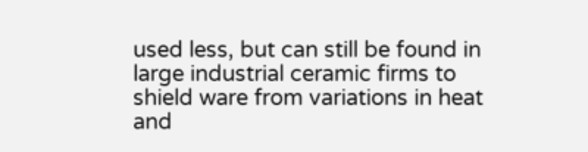used less, but can still be found in large industrial ceramic firms to shield ware from variations in heat and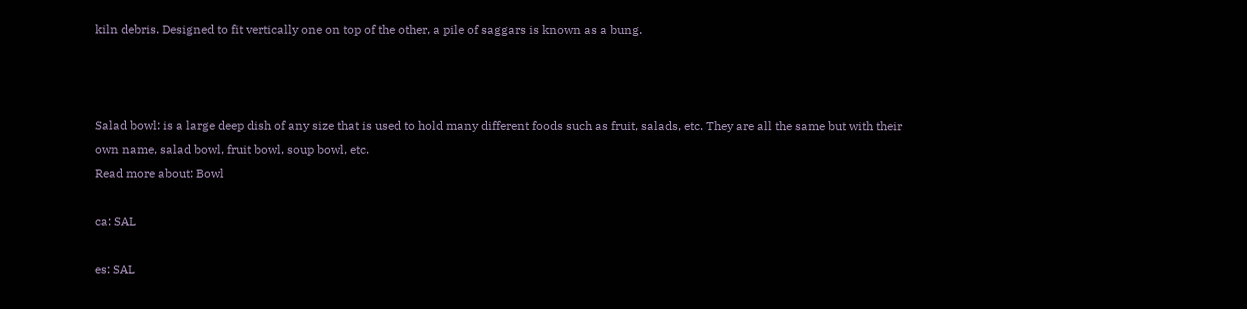kiln debris. Designed to fit vertically one on top of the other, a pile of saggars is known as a bung.



Salad bowl: is a large deep dish of any size that is used to hold many different foods such as fruit, salads, etc. They are all the same but with their own name, salad bowl, fruit bowl, soup bowl, etc.
Read more about: Bowl

ca: SAL

es: SAL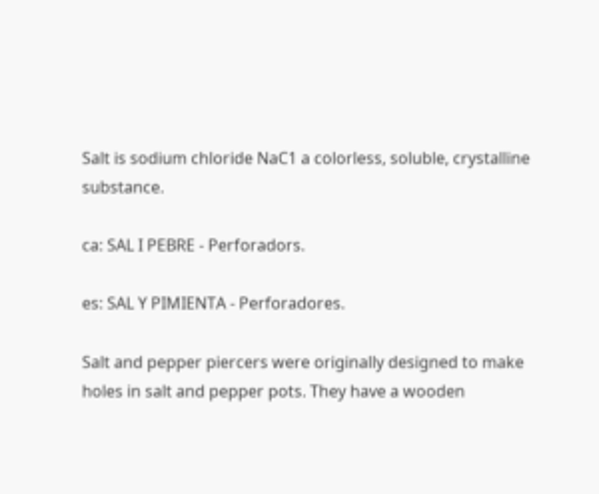Salt is sodium chloride NaC1 a colorless, soluble, crystalline substance.

ca: SAL I PEBRE - Perforadors.

es: SAL Y PIMIENTA - Perforadores.

Salt and pepper piercers were originally designed to make holes in salt and pepper pots. They have a wooden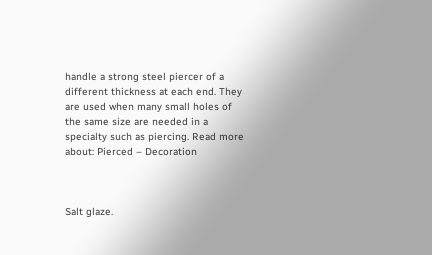handle a strong steel piercer of a different thickness at each end. They are used when many small holes of the same size are needed in a specialty such as piercing. Read more about: Pierced – Decoration



Salt glaze.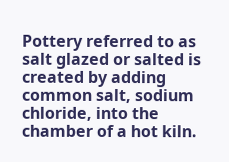Pottery referred to as salt glazed or salted is created by adding common salt, sodium chloride, into the chamber of a hot kiln.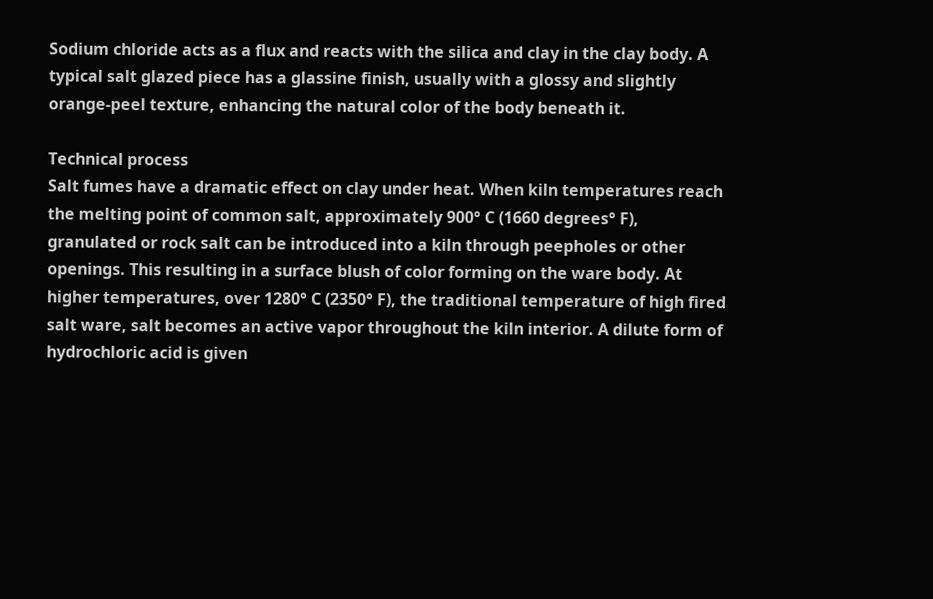Sodium chloride acts as a flux and reacts with the silica and clay in the clay body. A typical salt glazed piece has a glassine finish, usually with a glossy and slightly orange-peel texture, enhancing the natural color of the body beneath it.

Technical process
Salt fumes have a dramatic effect on clay under heat. When kiln temperatures reach the melting point of common salt, approximately 900° C (1660 degrees° F), granulated or rock salt can be introduced into a kiln through peepholes or other openings. This resulting in a surface blush of color forming on the ware body. At higher temperatures, over 1280° C (2350° F), the traditional temperature of high fired salt ware, salt becomes an active vapor throughout the kiln interior. A dilute form of hydrochloric acid is given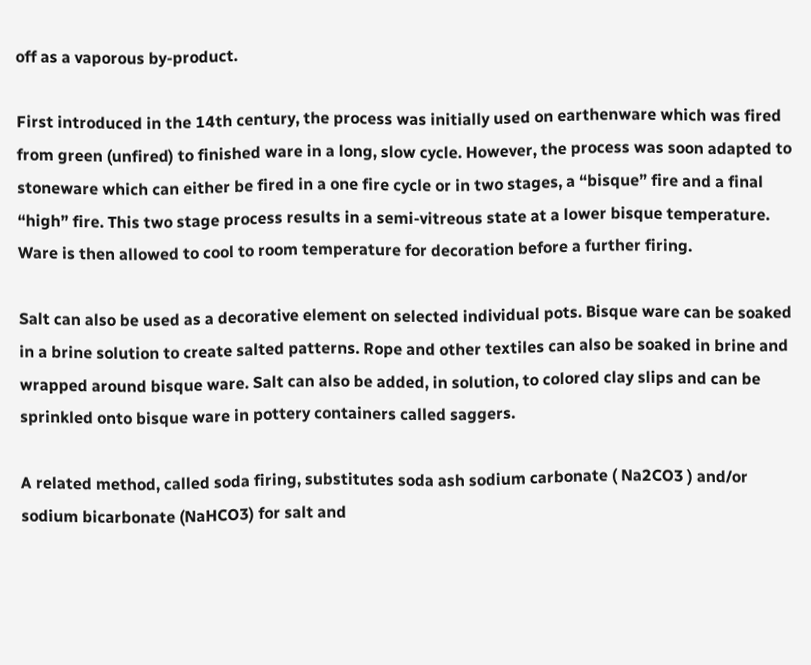off as a vaporous by-product.

First introduced in the 14th century, the process was initially used on earthenware which was fired from green (unfired) to finished ware in a long, slow cycle. However, the process was soon adapted to stoneware which can either be fired in a one fire cycle or in two stages, a “bisque” fire and a final “high” fire. This two stage process results in a semi-vitreous state at a lower bisque temperature. Ware is then allowed to cool to room temperature for decoration before a further firing.

Salt can also be used as a decorative element on selected individual pots. Bisque ware can be soaked in a brine solution to create salted patterns. Rope and other textiles can also be soaked in brine and wrapped around bisque ware. Salt can also be added, in solution, to colored clay slips and can be sprinkled onto bisque ware in pottery containers called saggers.

A related method, called soda firing, substitutes soda ash sodium carbonate ( Na2CO3 ) and/or sodium bicarbonate (NaHCO3) for salt and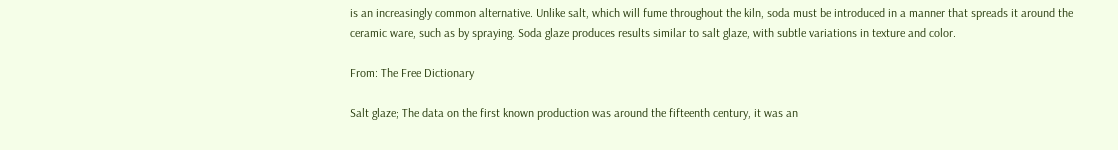is an increasingly common alternative. Unlike salt, which will fume throughout the kiln, soda must be introduced in a manner that spreads it around the ceramic ware, such as by spraying. Soda glaze produces results similar to salt glaze, with subtle variations in texture and color.

From: The Free Dictionary

Salt glaze; The data on the first known production was around the fifteenth century, it was an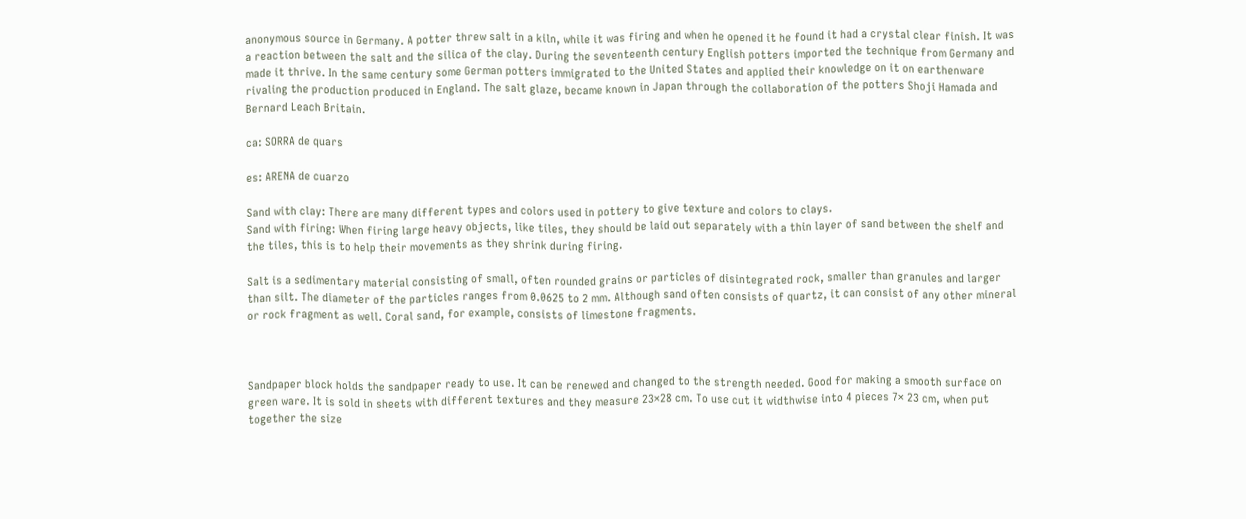anonymous source in Germany. A potter threw salt in a kiln, while it was firing and when he opened it he found it had a crystal clear finish. It was a reaction between the salt and the silica of the clay. During the seventeenth century English potters imported the technique from Germany and made it thrive. In the same century some German potters immigrated to the United States and applied their knowledge on it on earthenware rivaling the production produced in England. The salt glaze, became known in Japan through the collaboration of the potters Shoji Hamada and Bernard Leach Britain.

ca: SORRA de quars

es: ARENA de cuarzo

Sand with clay: There are many different types and colors used in pottery to give texture and colors to clays.
Sand with firing: When firing large heavy objects, like tiles, they should be laid out separately with a thin layer of sand between the shelf and the tiles, this is to help their movements as they shrink during firing.

Salt is a sedimentary material consisting of small, often rounded grains or particles of disintegrated rock, smaller than granules and larger than silt. The diameter of the particles ranges from 0.0625 to 2 mm. Although sand often consists of quartz, it can consist of any other mineral or rock fragment as well. Coral sand, for example, consists of limestone fragments.



Sandpaper block holds the sandpaper ready to use. It can be renewed and changed to the strength needed. Good for making a smooth surface on green ware. It is sold in sheets with different textures and they measure 23×28 cm. To use cut it widthwise into 4 pieces 7× 23 cm, when put together the size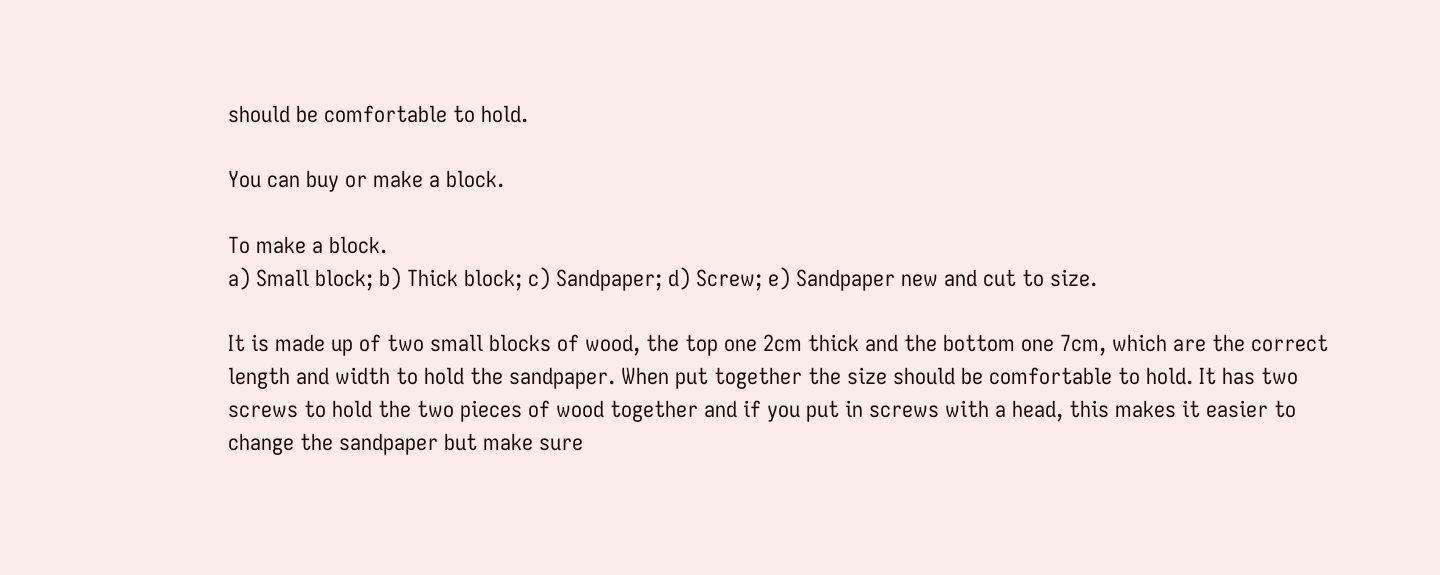should be comfortable to hold.

You can buy or make a block.

To make a block.
a) Small block; b) Thick block; c) Sandpaper; d) Screw; e) Sandpaper new and cut to size.

It is made up of two small blocks of wood, the top one 2cm thick and the bottom one 7cm, which are the correct length and width to hold the sandpaper. When put together the size should be comfortable to hold. It has two screws to hold the two pieces of wood together and if you put in screws with a head, this makes it easier to change the sandpaper but make sure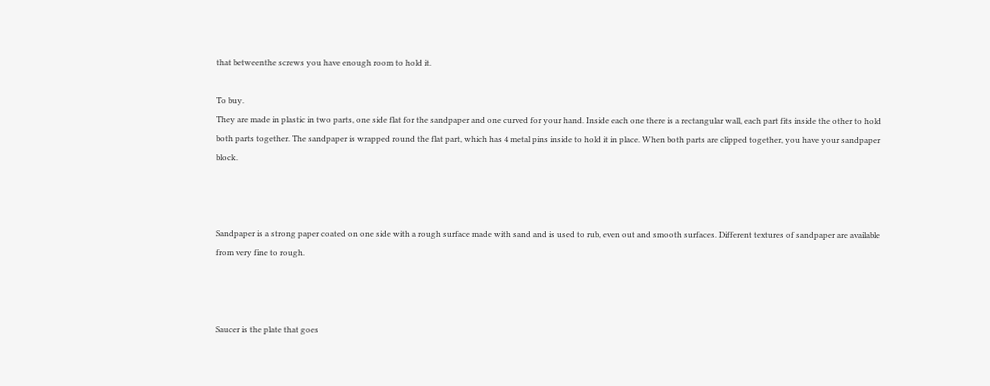that betweenthe screws you have enough room to hold it.

To buy.
They are made in plastic in two parts, one side flat for the sandpaper and one curved for your hand. Inside each one there is a rectangular wall, each part fits inside the other to hold both parts together. The sandpaper is wrapped round the flat part, which has 4 metal pins inside to hold it in place. When both parts are clipped together, you have your sandpaper block.



Sandpaper is a strong paper coated on one side with a rough surface made with sand and is used to rub, even out and smooth surfaces. Different textures of sandpaper are available from very fine to rough.



Saucer is the plate that goes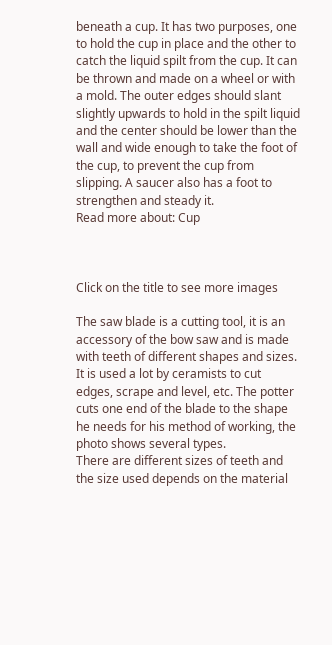beneath a cup. It has two purposes, one to hold the cup in place and the other to catch the liquid spilt from the cup. It can be thrown and made on a wheel or with a mold. The outer edges should slant slightly upwards to hold in the spilt liquid and the center should be lower than the wall and wide enough to take the foot of the cup, to prevent the cup from slipping. A saucer also has a foot to strengthen and steady it.
Read more about: Cup



Click on the title to see more images

The saw blade is a cutting tool, it is an accessory of the bow saw and is made with teeth of different shapes and sizes. It is used a lot by ceramists to cut edges, scrape and level, etc. The potter cuts one end of the blade to the shape he needs for his method of working, the photo shows several types.
There are different sizes of teeth and the size used depends on the material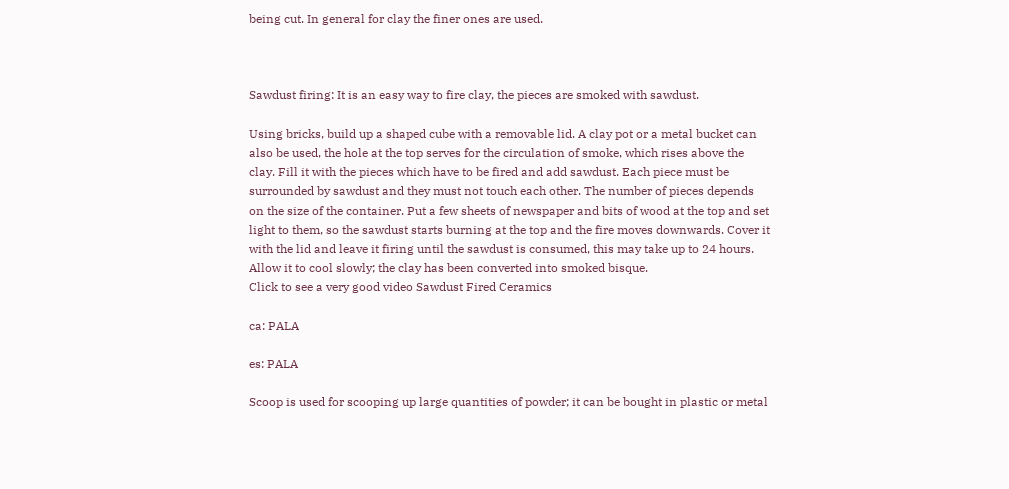being cut. In general for clay the finer ones are used.



Sawdust firing: It is an easy way to fire clay, the pieces are smoked with sawdust.

Using bricks, build up a shaped cube with a removable lid. A clay pot or a metal bucket can also be used, the hole at the top serves for the circulation of smoke, which rises above the clay. Fill it with the pieces which have to be fired and add sawdust. Each piece must be surrounded by sawdust and they must not touch each other. The number of pieces depends on the size of the container. Put a few sheets of newspaper and bits of wood at the top and set light to them, so the sawdust starts burning at the top and the fire moves downwards. Cover it with the lid and leave it firing until the sawdust is consumed, this may take up to 24 hours. Allow it to cool slowly; the clay has been converted into smoked bisque.
Click to see a very good video Sawdust Fired Ceramics

ca: PALA

es: PALA

Scoop is used for scooping up large quantities of powder; it can be bought in plastic or metal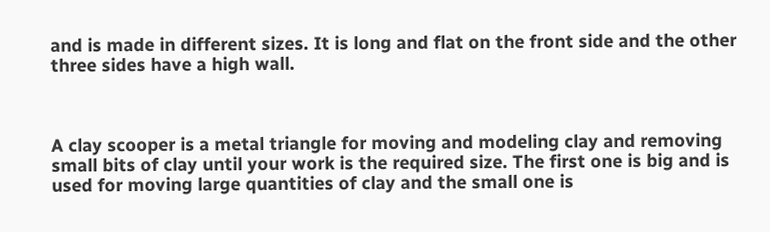and is made in different sizes. It is long and flat on the front side and the other three sides have a high wall.



A clay scooper is a metal triangle for moving and modeling clay and removing small bits of clay until your work is the required size. The first one is big and is used for moving large quantities of clay and the small one is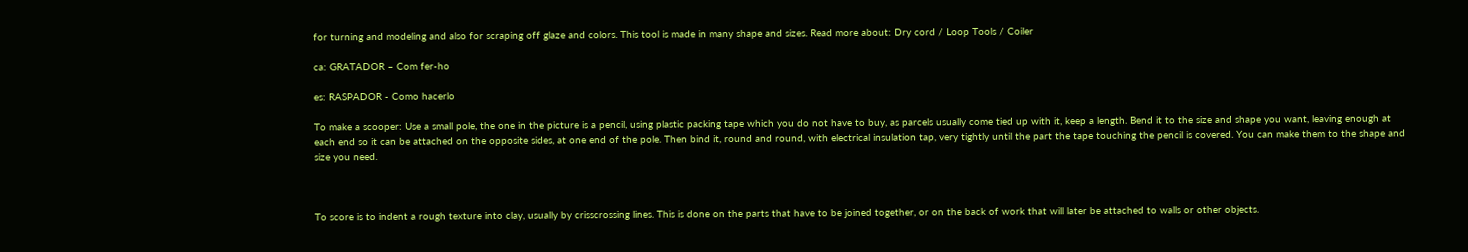for turning and modeling and also for scraping off glaze and colors. This tool is made in many shape and sizes. Read more about: Dry cord / Loop Tools / Coiler

ca: GRATADOR – Com fer-ho

es: RASPADOR - Como hacerlo

To make a scooper: Use a small pole, the one in the picture is a pencil, using plastic packing tape which you do not have to buy, as parcels usually come tied up with it, keep a length. Bend it to the size and shape you want, leaving enough at each end so it can be attached on the opposite sides, at one end of the pole. Then bind it, round and round, with electrical insulation tap, very tightly until the part the tape touching the pencil is covered. You can make them to the shape and size you need.



To score is to indent a rough texture into clay, usually by crisscrossing lines. This is done on the parts that have to be joined together, or on the back of work that will later be attached to walls or other objects.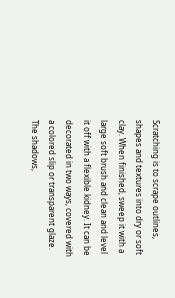Scratching is to scrape outlines, shapes and textures into dry or soft clay. When finished, sweep it with a large soft brush and clean and level it off with a flexible kidney. It can be decorated in two ways, covered with a colored slip or transparent glaze. The shadows,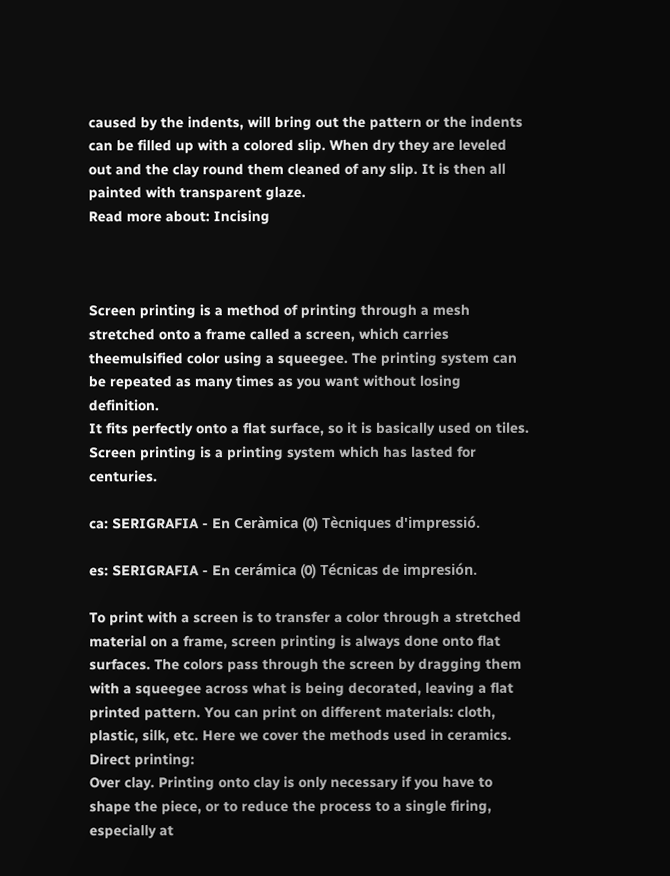caused by the indents, will bring out the pattern or the indents can be filled up with a colored slip. When dry they are leveled out and the clay round them cleaned of any slip. It is then all painted with transparent glaze.
Read more about: Incising



Screen printing is a method of printing through a mesh stretched onto a frame called a screen, which carries theemulsified color using a squeegee. The printing system can be repeated as many times as you want without losing definition.
It fits perfectly onto a flat surface, so it is basically used on tiles.
Screen printing is a printing system which has lasted for centuries.

ca: SERIGRAFIA - En Ceràmica (0) Tècniques d'impressió.

es: SERIGRAFIA - En cerámica (0) Técnicas de impresión.

To print with a screen is to transfer a color through a stretched material on a frame, screen printing is always done onto flat surfaces. The colors pass through the screen by dragging them with a squeegee across what is being decorated, leaving a flat printed pattern. You can print on different materials: cloth, plastic, silk, etc. Here we cover the methods used in ceramics.
Direct printing:
Over clay. Printing onto clay is only necessary if you have to shape the piece, or to reduce the process to a single firing, especially at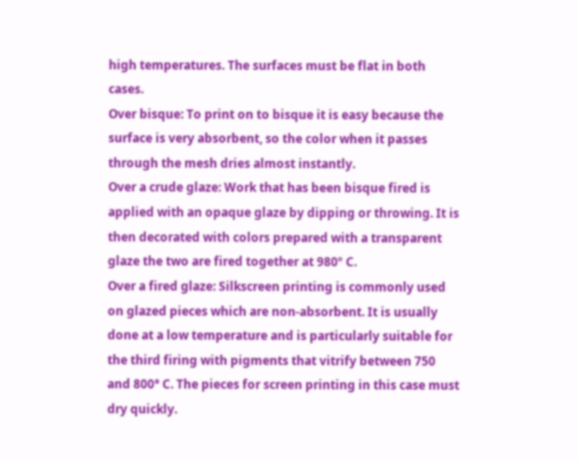high temperatures. The surfaces must be flat in both cases.
Over bisque: To print on to bisque it is easy because the surface is very absorbent, so the color when it passes through the mesh dries almost instantly.
Over a crude glaze: Work that has been bisque fired is applied with an opaque glaze by dipping or throwing. It is then decorated with colors prepared with a transparent glaze the two are fired together at 980º C.
Over a fired glaze: Silkscreen printing is commonly used on glazed pieces which are non-absorbent. It is usually done at a low temperature and is particularly suitable for the third firing with pigments that vitrify between 750 and 800° C. The pieces for screen printing in this case must dry quickly.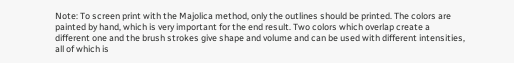Note: To screen print with the Majolica method, only the outlines should be printed. The colors are painted by hand, which is very important for the end result. Two colors which overlap create a different one and the brush strokes give shape and volume and can be used with different intensities, all of which is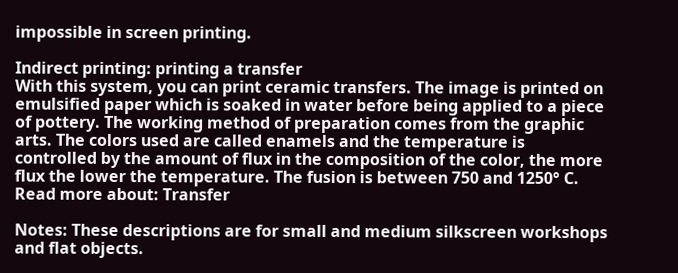impossible in screen printing.

Indirect printing: printing a transfer
With this system, you can print ceramic transfers. The image is printed on emulsified paper which is soaked in water before being applied to a piece of pottery. The working method of preparation comes from the graphic arts. The colors used are called enamels and the temperature is controlled by the amount of flux in the composition of the color, the more flux the lower the temperature. The fusion is between 750 and 1250° C.
Read more about: Transfer

Notes: These descriptions are for small and medium silkscreen workshops and flat objects.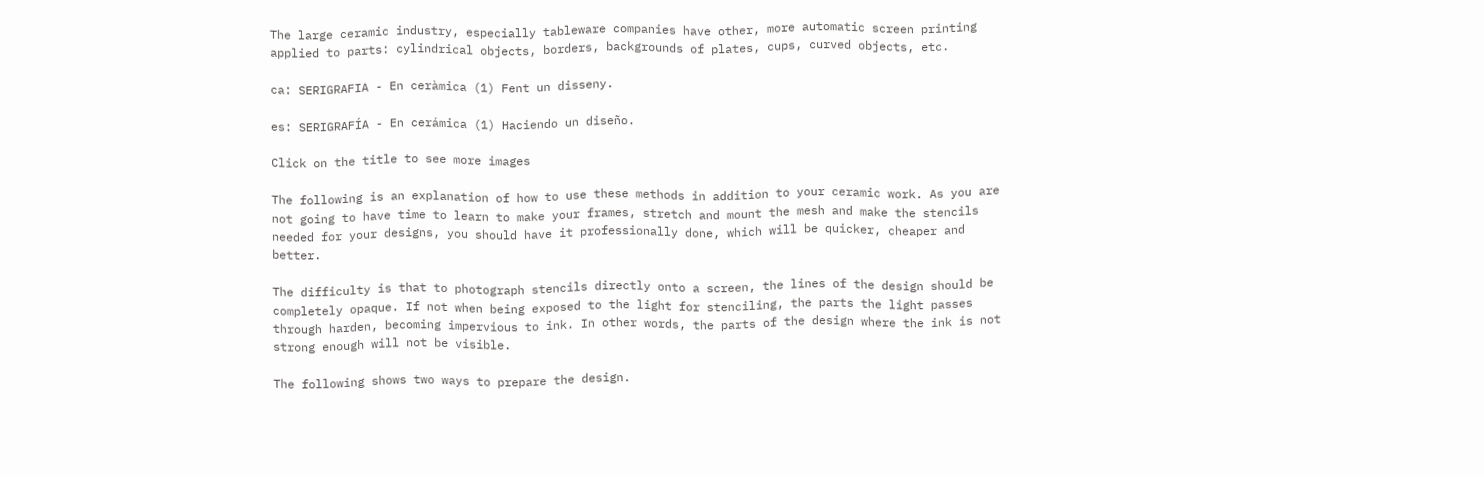The large ceramic industry, especially tableware companies have other, more automatic screen printing applied to parts: cylindrical objects, borders, backgrounds of plates, cups, curved objects, etc.

ca: SERIGRAFIA - En ceràmica (1) Fent un disseny.

es: SERIGRAFÍA - En cerámica (1) Haciendo un diseño.

Click on the title to see more images

The following is an explanation of how to use these methods in addition to your ceramic work. As you are not going to have time to learn to make your frames, stretch and mount the mesh and make the stencils needed for your designs, you should have it professionally done, which will be quicker, cheaper and better.

The difficulty is that to photograph stencils directly onto a screen, the lines of the design should be completely opaque. If not when being exposed to the light for stenciling, the parts the light passes through harden, becoming impervious to ink. In other words, the parts of the design where the ink is not strong enough will not be visible.

The following shows two ways to prepare the design.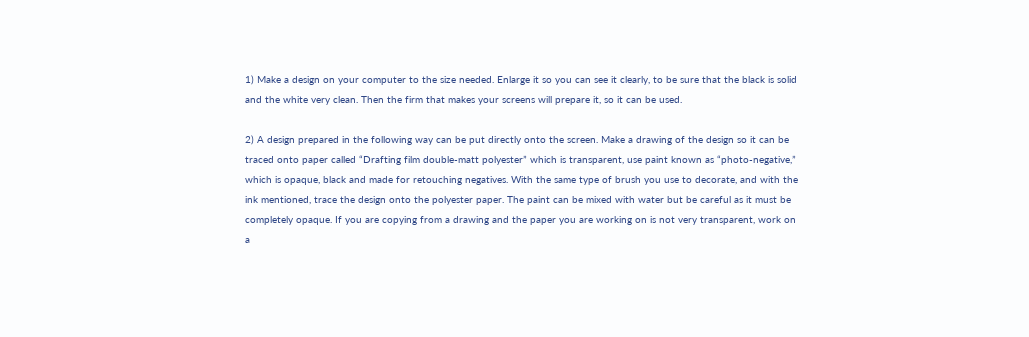1) Make a design on your computer to the size needed. Enlarge it so you can see it clearly, to be sure that the black is solid and the white very clean. Then the firm that makes your screens will prepare it, so it can be used.

2) A design prepared in the following way can be put directly onto the screen. Make a drawing of the design so it can be traced onto paper called “Drafting film double-matt polyester” which is transparent, use paint known as “photo-negative,” which is opaque, black and made for retouching negatives. With the same type of brush you use to decorate, and with the ink mentioned, trace the design onto the polyester paper. The paint can be mixed with water but be careful as it must be completely opaque. If you are copying from a drawing and the paper you are working on is not very transparent, work on a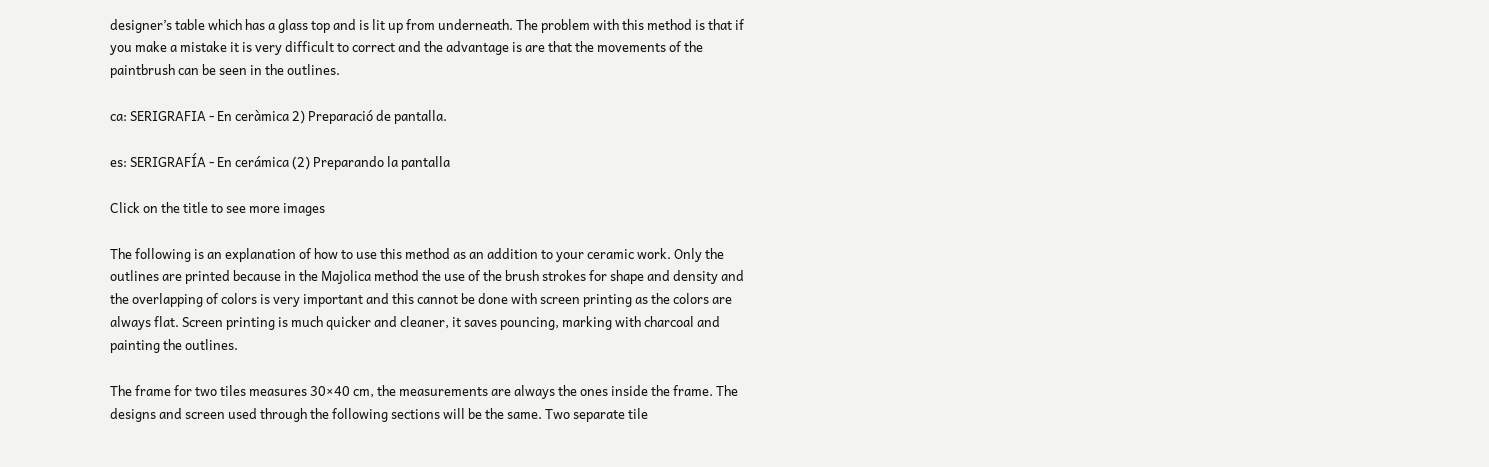designer’s table which has a glass top and is lit up from underneath. The problem with this method is that if you make a mistake it is very difficult to correct and the advantage is are that the movements of the paintbrush can be seen in the outlines.

ca: SERIGRAFIA - En ceràmica 2) Preparació de pantalla.

es: SERIGRAFÍA - En cerámica (2) Preparando la pantalla

Click on the title to see more images

The following is an explanation of how to use this method as an addition to your ceramic work. Only the outlines are printed because in the Majolica method the use of the brush strokes for shape and density and the overlapping of colors is very important and this cannot be done with screen printing as the colors are always flat. Screen printing is much quicker and cleaner, it saves pouncing, marking with charcoal and painting the outlines.

The frame for two tiles measures 30×40 cm, the measurements are always the ones inside the frame. The designs and screen used through the following sections will be the same. Two separate tile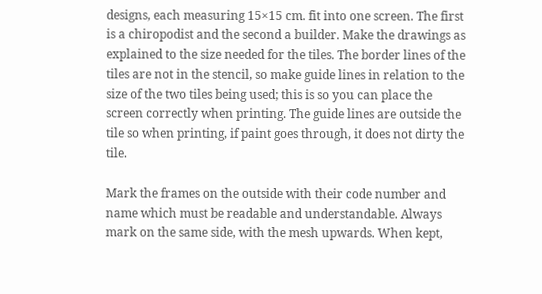designs, each measuring 15×15 cm. fit into one screen. The first is a chiropodist and the second a builder. Make the drawings as explained to the size needed for the tiles. The border lines of the tiles are not in the stencil, so make guide lines in relation to the size of the two tiles being used; this is so you can place the screen correctly when printing. The guide lines are outside the tile so when printing, if paint goes through, it does not dirty the tile.

Mark the frames on the outside with their code number and name which must be readable and understandable. Always mark on the same side, with the mesh upwards. When kept,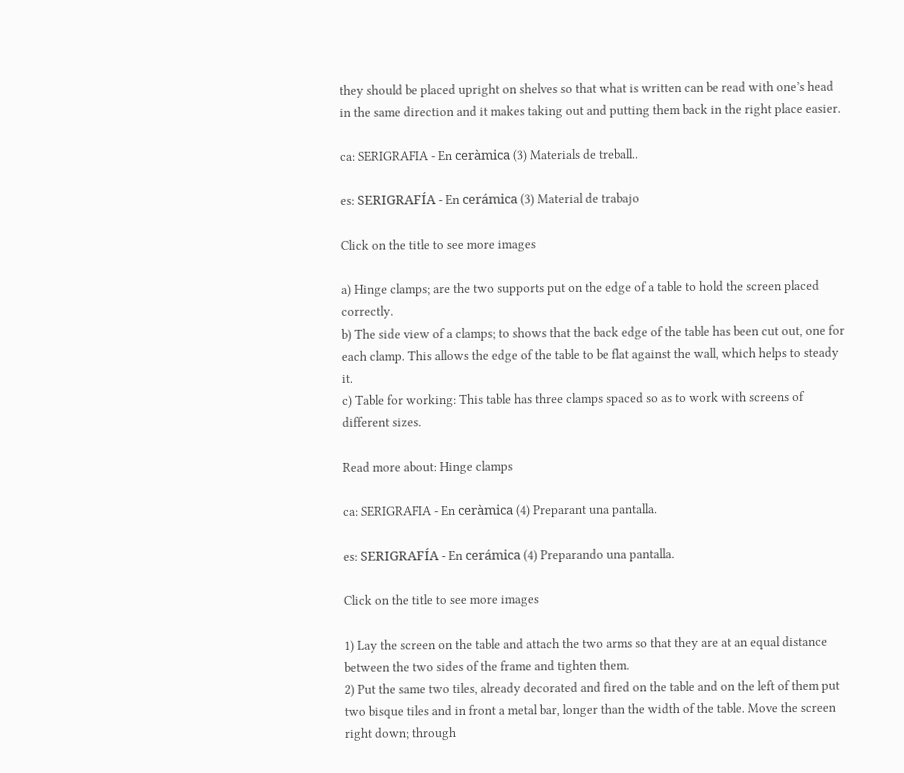they should be placed upright on shelves so that what is written can be read with one’s head in the same direction and it makes taking out and putting them back in the right place easier.

ca: SERIGRAFIA - En ceràmica (3) Materials de treball..

es: SERIGRAFÍA - En cerámica (3) Material de trabajo

Click on the title to see more images

a) Hinge clamps; are the two supports put on the edge of a table to hold the screen placed correctly.
b) The side view of a clamps; to shows that the back edge of the table has been cut out, one for each clamp. This allows the edge of the table to be flat against the wall, which helps to steady it.
c) Table for working: This table has three clamps spaced so as to work with screens of different sizes.

Read more about: Hinge clamps

ca: SERIGRAFIA - En ceràmica (4) Preparant una pantalla.

es: SERIGRAFÍA - En cerámica (4) Preparando una pantalla.

Click on the title to see more images

1) Lay the screen on the table and attach the two arms so that they are at an equal distance between the two sides of the frame and tighten them.
2) Put the same two tiles, already decorated and fired on the table and on the left of them put two bisque tiles and in front a metal bar, longer than the width of the table. Move the screen right down; through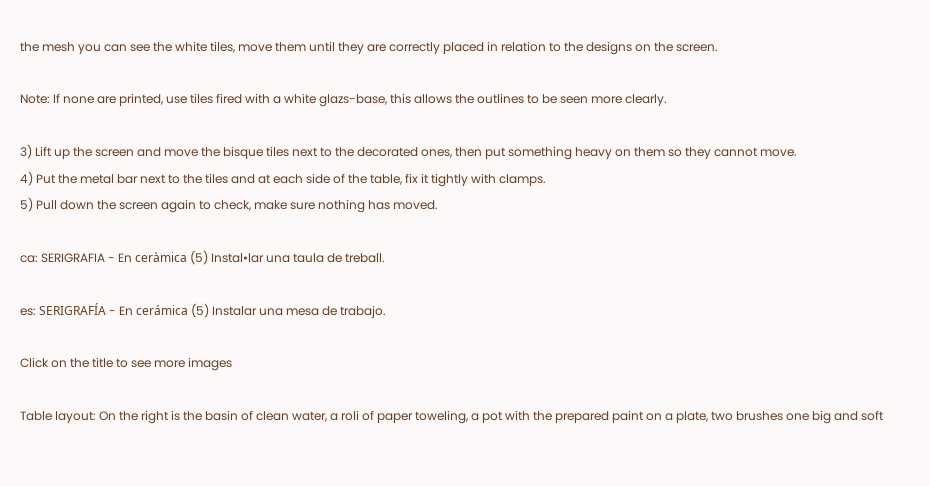the mesh you can see the white tiles, move them until they are correctly placed in relation to the designs on the screen.

Note: If none are printed, use tiles fired with a white glazs-base, this allows the outlines to be seen more clearly.

3) Lift up the screen and move the bisque tiles next to the decorated ones, then put something heavy on them so they cannot move.
4) Put the metal bar next to the tiles and at each side of the table, fix it tightly with clamps.
5) Pull down the screen again to check, make sure nothing has moved.

ca: SERIGRAFIA - En ceràmica (5) Instal•lar una taula de treball.

es: SERIGRAFÍA - En cerámica (5) Instalar una mesa de trabajo.

Click on the title to see more images

Table layout: On the right is the basin of clean water, a roli of paper toweling, a pot with the prepared paint on a plate, two brushes one big and soft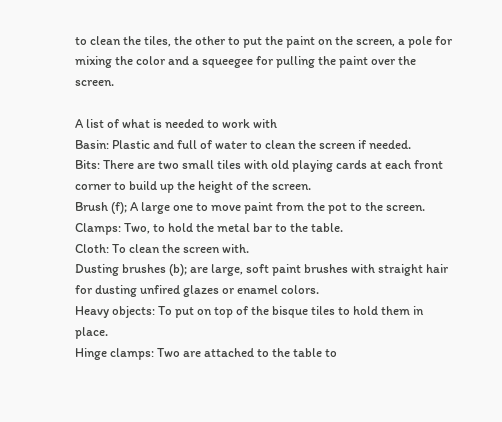to clean the tiles, the other to put the paint on the screen, a pole for mixing the color and a squeegee for pulling the paint over the screen.

A list of what is needed to work with
Basin: Plastic and full of water to clean the screen if needed.
Bits: There are two small tiles with old playing cards at each front corner to build up the height of the screen.
Brush (f); A large one to move paint from the pot to the screen.
Clamps: Two, to hold the metal bar to the table.
Cloth: To clean the screen with.
Dusting brushes (b); are large, soft paint brushes with straight hair for dusting unfired glazes or enamel colors.
Heavy objects: To put on top of the bisque tiles to hold them in place.
Hinge clamps: Two are attached to the table to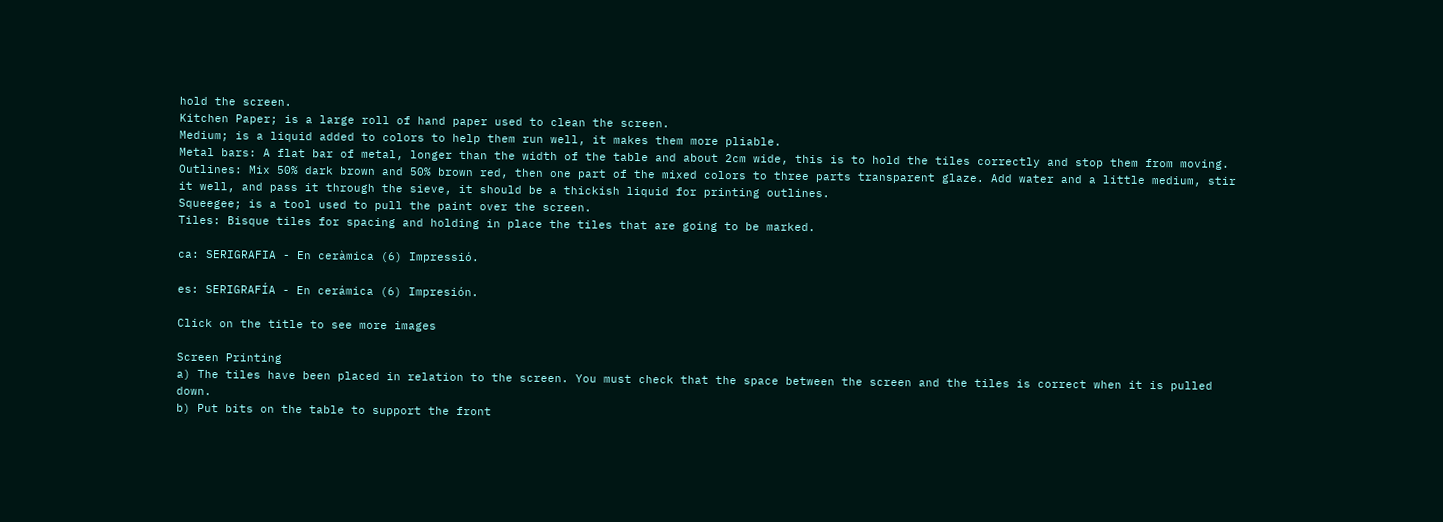hold the screen.
Kitchen Paper; is a large roll of hand paper used to clean the screen.
Medium; is a liquid added to colors to help them run well, it makes them more pliable.
Metal bars: A flat bar of metal, longer than the width of the table and about 2cm wide, this is to hold the tiles correctly and stop them from moving.
Outlines: Mix 50% dark brown and 50% brown red, then one part of the mixed colors to three parts transparent glaze. Add water and a little medium, stir it well, and pass it through the sieve, it should be a thickish liquid for printing outlines.
Squeegee; is a tool used to pull the paint over the screen.
Tiles: Bisque tiles for spacing and holding in place the tiles that are going to be marked.

ca: SERIGRAFIA - En ceràmica (6) Impressió.

es: SERIGRAFÍA - En cerámica (6) Impresión.

Click on the title to see more images

Screen Printing
a) The tiles have been placed in relation to the screen. You must check that the space between the screen and the tiles is correct when it is pulled down.
b) Put bits on the table to support the front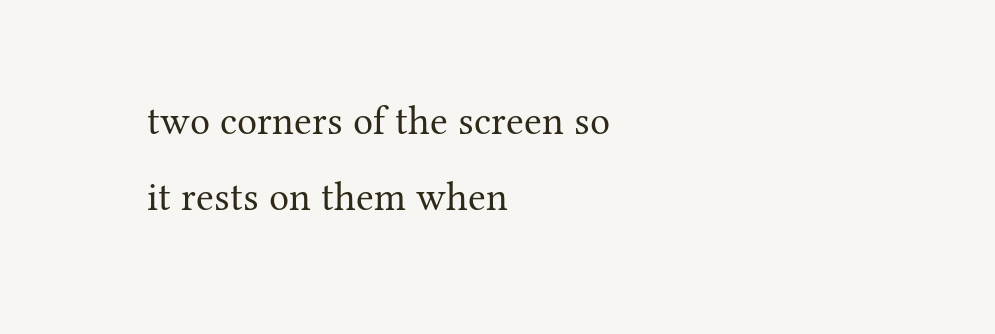two corners of the screen so it rests on them when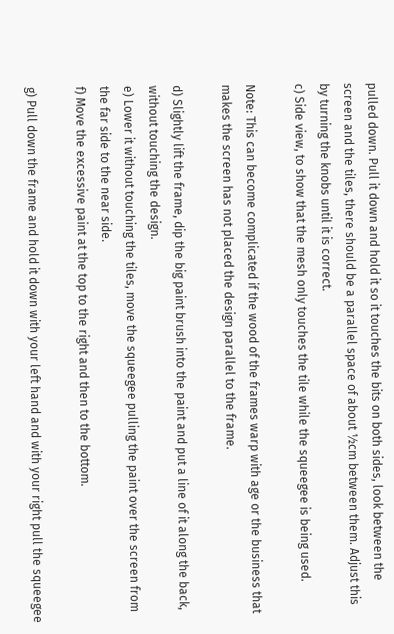pulled down. Pull it down and hold it so it touches the bits on both sides, look between the screen and the tiles, there should be a parallel space of about ½cm between them. Adjust this by turning the knobs until it is correct.
c) Side view, to show that the mesh only touches the tile while the squeegee is being used.

Note: This can become complicated if the wood of the frames warp with age or the business that makes the screen has not placed the design parallel to the frame.

d) Slightly lift the frame, dip the big paint brush into the paint and put a line of it along the back, without touching the design.
e) Lower it without touching the tiles, move the squeegee pulling the paint over the screen from the far side to the near side.
f) Move the excessive paint at the top to the right and then to the bottom.

g) Pull down the frame and hold it down with your left hand and with your right pull the squeegee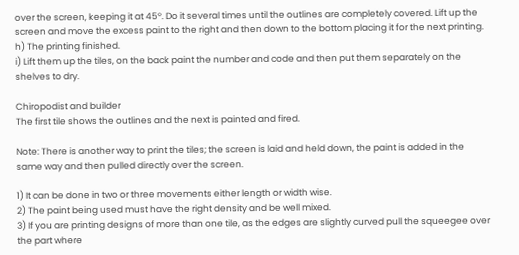over the screen, keeping it at 45º. Do it several times until the outlines are completely covered. Lift up the screen and move the excess paint to the right and then down to the bottom placing it for the next printing.
h) The printing finished.
i) Lift them up the tiles, on the back paint the number and code and then put them separately on the shelves to dry.

Chiropodist and builder
The first tile shows the outlines and the next is painted and fired.

Note: There is another way to print the tiles; the screen is laid and held down, the paint is added in the same way and then pulled directly over the screen.

1) It can be done in two or three movements either length or width wise.
2) The paint being used must have the right density and be well mixed.
3) If you are printing designs of more than one tile, as the edges are slightly curved pull the squeegee over the part where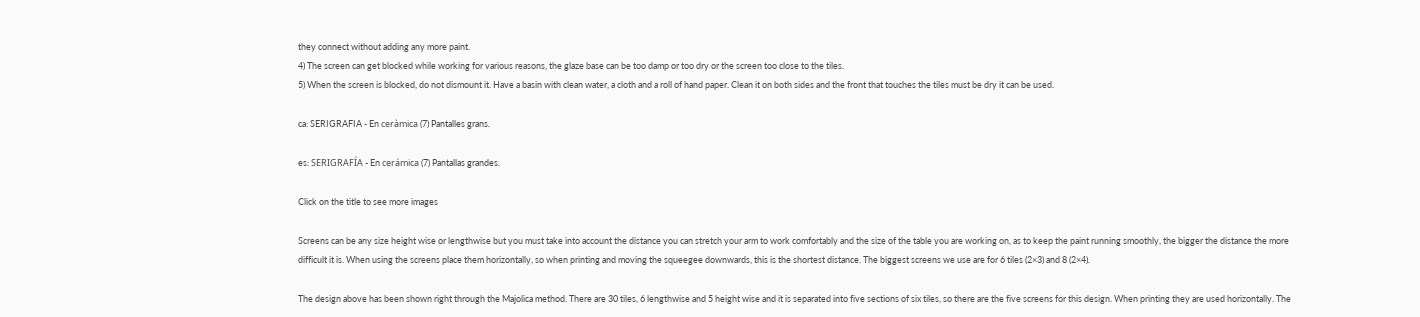they connect without adding any more paint.
4) The screen can get blocked while working for various reasons, the glaze base can be too damp or too dry or the screen too close to the tiles.
5) When the screen is blocked, do not dismount it. Have a basin with clean water, a cloth and a roll of hand paper. Clean it on both sides and the front that touches the tiles must be dry it can be used.

ca: SERIGRAFIA - En ceràmica (7) Pantalles grans.

es: SERIGRAFÍA - En cerámica (7) Pantallas grandes.

Click on the title to see more images

Screens can be any size height wise or lengthwise but you must take into account the distance you can stretch your arm to work comfortably and the size of the table you are working on, as to keep the paint running smoothly, the bigger the distance the more difficult it is. When using the screens place them horizontally, so when printing and moving the squeegee downwards, this is the shortest distance. The biggest screens we use are for 6 tiles (2×3) and 8 (2×4).

The design above has been shown right through the Majolica method. There are 30 tiles, 6 lengthwise and 5 height wise and it is separated into five sections of six tiles, so there are the five screens for this design. When printing they are used horizontally. The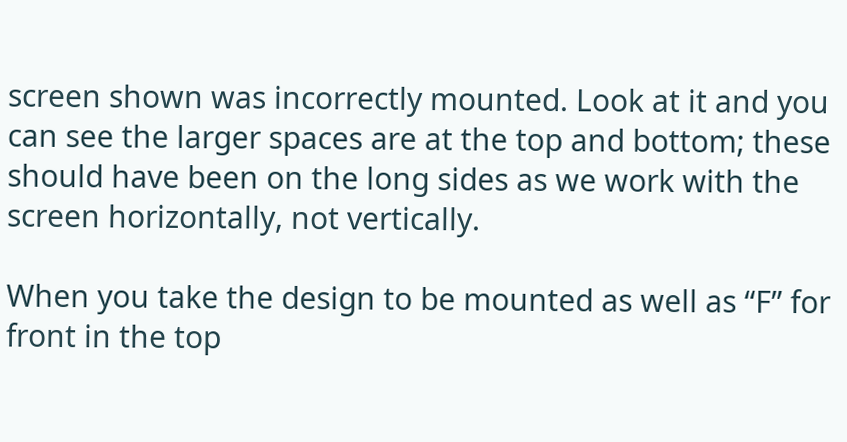screen shown was incorrectly mounted. Look at it and you can see the larger spaces are at the top and bottom; these should have been on the long sides as we work with the screen horizontally, not vertically.

When you take the design to be mounted as well as “F” for front in the top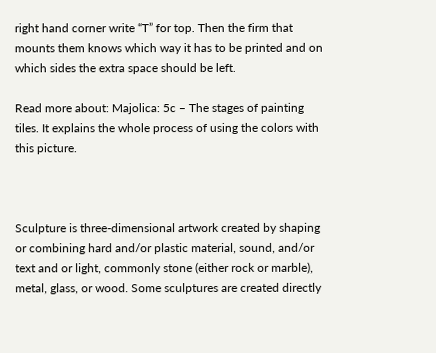right hand corner write “T” for top. Then the firm that mounts them knows which way it has to be printed and on which sides the extra space should be left.

Read more about: Majolica: 5c – The stages of painting tiles. It explains the whole process of using the colors with this picture.



Sculpture is three-dimensional artwork created by shaping or combining hard and/or plastic material, sound, and/or text and or light, commonly stone (either rock or marble), metal, glass, or wood. Some sculptures are created directly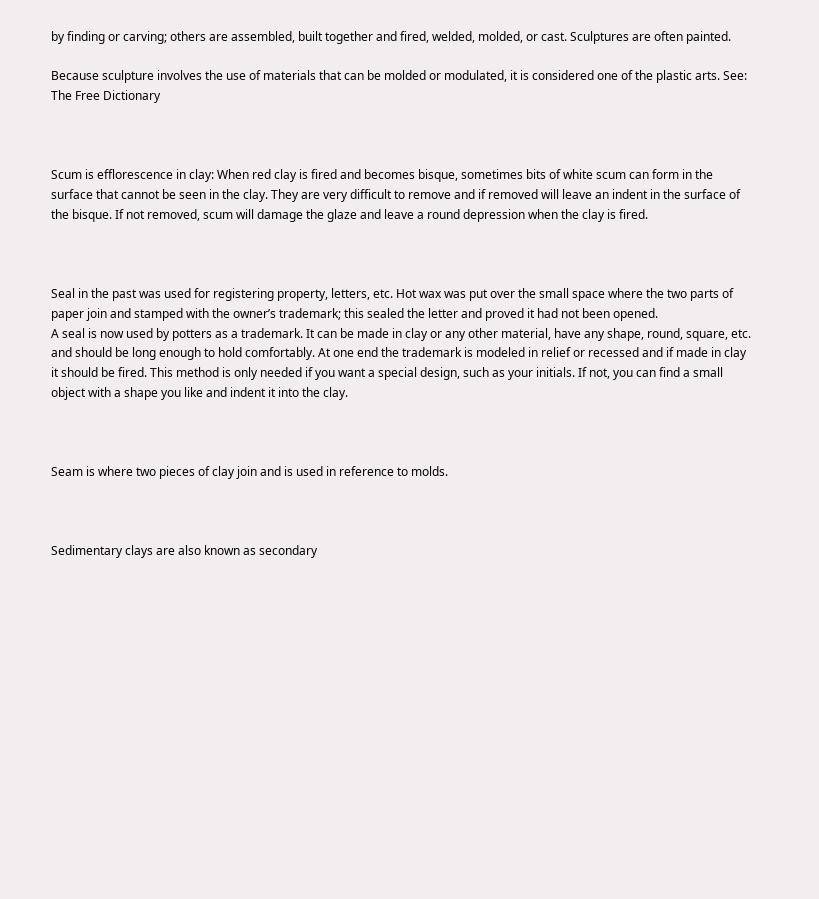by finding or carving; others are assembled, built together and fired, welded, molded, or cast. Sculptures are often painted.

Because sculpture involves the use of materials that can be molded or modulated, it is considered one of the plastic arts. See: The Free Dictionary



Scum is efflorescence in clay: When red clay is fired and becomes bisque, sometimes bits of white scum can form in the surface that cannot be seen in the clay. They are very difficult to remove and if removed will leave an indent in the surface of the bisque. If not removed, scum will damage the glaze and leave a round depression when the clay is fired.



Seal in the past was used for registering property, letters, etc. Hot wax was put over the small space where the two parts of paper join and stamped with the owner’s trademark; this sealed the letter and proved it had not been opened.
A seal is now used by potters as a trademark. It can be made in clay or any other material, have any shape, round, square, etc. and should be long enough to hold comfortably. At one end the trademark is modeled in relief or recessed and if made in clay it should be fired. This method is only needed if you want a special design, such as your initials. If not, you can find a small object with a shape you like and indent it into the clay.



Seam is where two pieces of clay join and is used in reference to molds.



Sedimentary clays are also known as secondary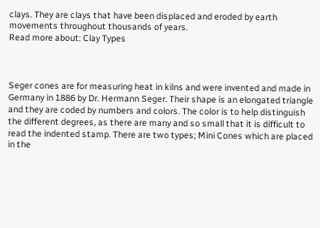clays. They are clays that have been displaced and eroded by earth movements throughout thousands of years.
Read more about: Clay Types



Seger cones are for measuring heat in kilns and were invented and made in Germany in 1886 by Dr. Hermann Seger. Their shape is an elongated triangle and they are coded by numbers and colors. The color is to help distinguish the different degrees, as there are many and so small that it is difficult to read the indented stamp. There are two types; Mini Cones which are placed in the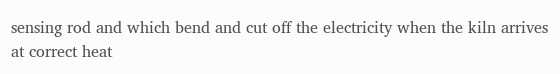sensing rod and which bend and cut off the electricity when the kiln arrives at correct heat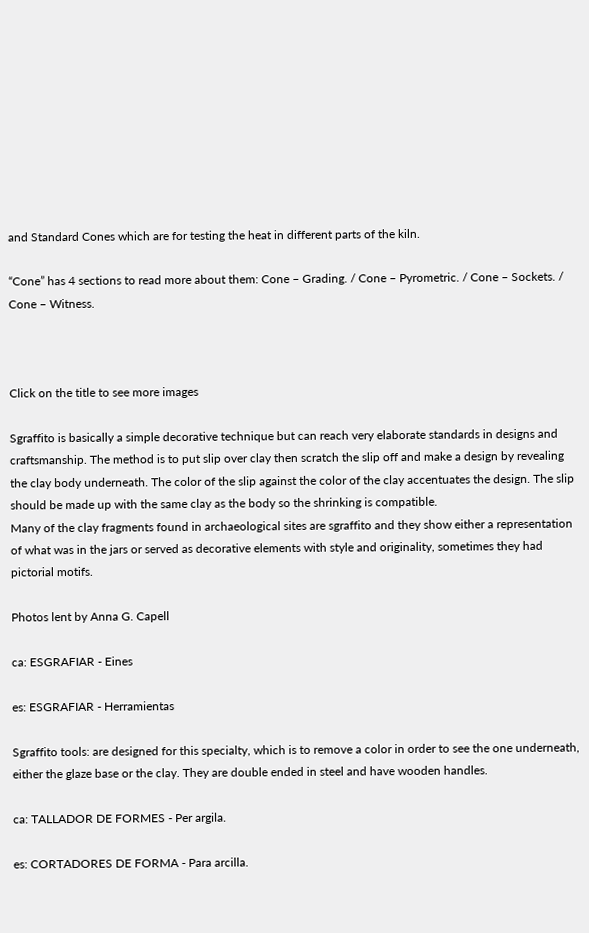and Standard Cones which are for testing the heat in different parts of the kiln.

“Cone” has 4 sections to read more about them: Cone – Grading. / Cone – Pyrometric. / Cone – Sockets. / Cone – Witness.



Click on the title to see more images

Sgraffito is basically a simple decorative technique but can reach very elaborate standards in designs and craftsmanship. The method is to put slip over clay then scratch the slip off and make a design by revealing the clay body underneath. The color of the slip against the color of the clay accentuates the design. The slip should be made up with the same clay as the body so the shrinking is compatible.
Many of the clay fragments found in archaeological sites are sgraffito and they show either a representation of what was in the jars or served as decorative elements with style and originality, sometimes they had pictorial motifs.

Photos lent by Anna G. Capell

ca: ESGRAFIAR - Eines

es: ESGRAFIAR - Herramientas

Sgraffito tools: are designed for this specialty, which is to remove a color in order to see the one underneath, either the glaze base or the clay. They are double ended in steel and have wooden handles.

ca: TALLADOR DE FORMES - Per argila.

es: CORTADORES DE FORMA - Para arcilla.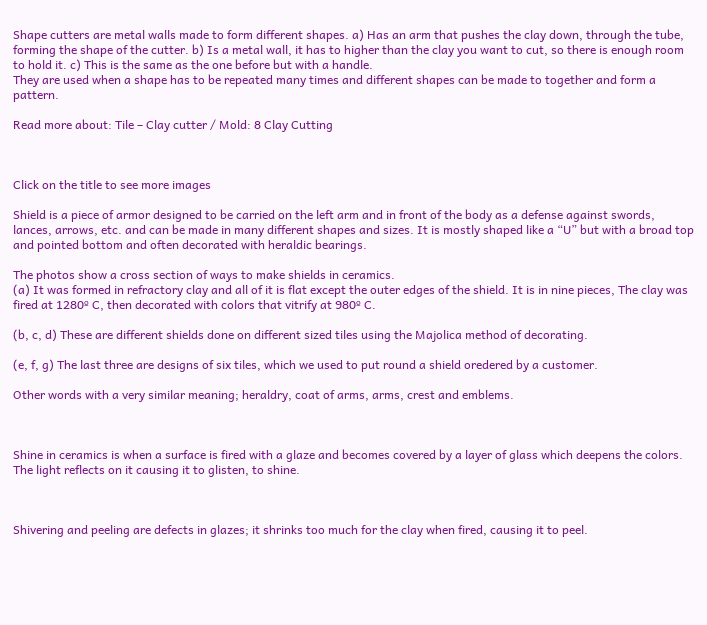Shape cutters are metal walls made to form different shapes. a) Has an arm that pushes the clay down, through the tube, forming the shape of the cutter. b) Is a metal wall, it has to higher than the clay you want to cut, so there is enough room to hold it. c) This is the same as the one before but with a handle.
They are used when a shape has to be repeated many times and different shapes can be made to together and form a pattern.

Read more about: Tile – Clay cutter / Mold: 8 Clay Cutting



Click on the title to see more images

Shield is a piece of armor designed to be carried on the left arm and in front of the body as a defense against swords, lances, arrows, etc. and can be made in many different shapes and sizes. It is mostly shaped like a “U” but with a broad top and pointed bottom and often decorated with heraldic bearings.

The photos show a cross section of ways to make shields in ceramics.
(a) It was formed in refractory clay and all of it is flat except the outer edges of the shield. It is in nine pieces, The clay was fired at 1280º C, then decorated with colors that vitrify at 980º C.

(b, c, d) These are different shields done on different sized tiles using the Majolica method of decorating.

(e, f, g) The last three are designs of six tiles, which we used to put round a shield oredered by a customer.

Other words with a very similar meaning; heraldry, coat of arms, arms, crest and emblems.



Shine in ceramics is when a surface is fired with a glaze and becomes covered by a layer of glass which deepens the colors. The light reflects on it causing it to glisten, to shine.



Shivering and peeling are defects in glazes; it shrinks too much for the clay when fired, causing it to peel.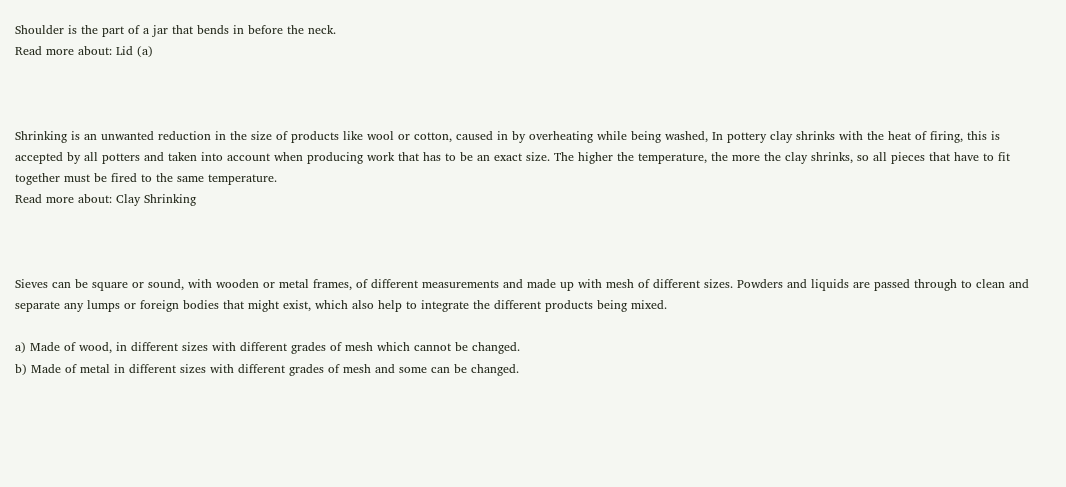Shoulder is the part of a jar that bends in before the neck.
Read more about: Lid (a)



Shrinking is an unwanted reduction in the size of products like wool or cotton, caused in by overheating while being washed, In pottery clay shrinks with the heat of firing, this is accepted by all potters and taken into account when producing work that has to be an exact size. The higher the temperature, the more the clay shrinks, so all pieces that have to fit together must be fired to the same temperature.
Read more about: Clay Shrinking



Sieves can be square or sound, with wooden or metal frames, of different measurements and made up with mesh of different sizes. Powders and liquids are passed through to clean and separate any lumps or foreign bodies that might exist, which also help to integrate the different products being mixed.

a) Made of wood, in different sizes with different grades of mesh which cannot be changed.
b) Made of metal in different sizes with different grades of mesh and some can be changed.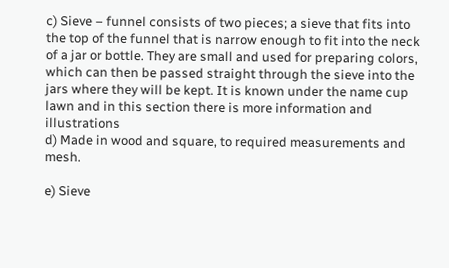c) Sieve – funnel consists of two pieces; a sieve that fits into the top of the funnel that is narrow enough to fit into the neck of a jar or bottle. They are small and used for preparing colors, which can then be passed straight through the sieve into the jars where they will be kept. It is known under the name cup lawn and in this section there is more information and illustrations
d) Made in wood and square, to required measurements and mesh.

e) Sieve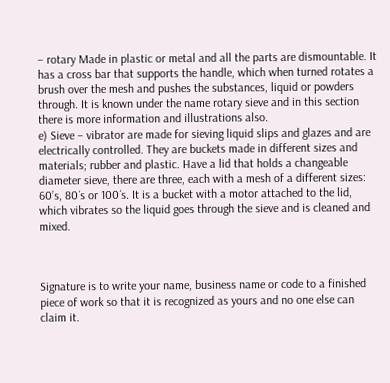– rotary Made in plastic or metal and all the parts are dismountable. It has a cross bar that supports the handle, which when turned rotates a brush over the mesh and pushes the substances, liquid or powders through. It is known under the name rotary sieve and in this section there is more information and illustrations also.
e) Sieve – vibrator are made for sieving liquid slips and glazes and are electrically controlled. They are buckets made in different sizes and materials; rubber and plastic. Have a lid that holds a changeable diameter sieve, there are three, each with a mesh of a different sizes: 60’s, 80´s or 100´s. It is a bucket with a motor attached to the lid, which vibrates so the liquid goes through the sieve and is cleaned and mixed.



Signature is to write your name, business name or code to a finished piece of work so that it is recognized as yours and no one else can claim it.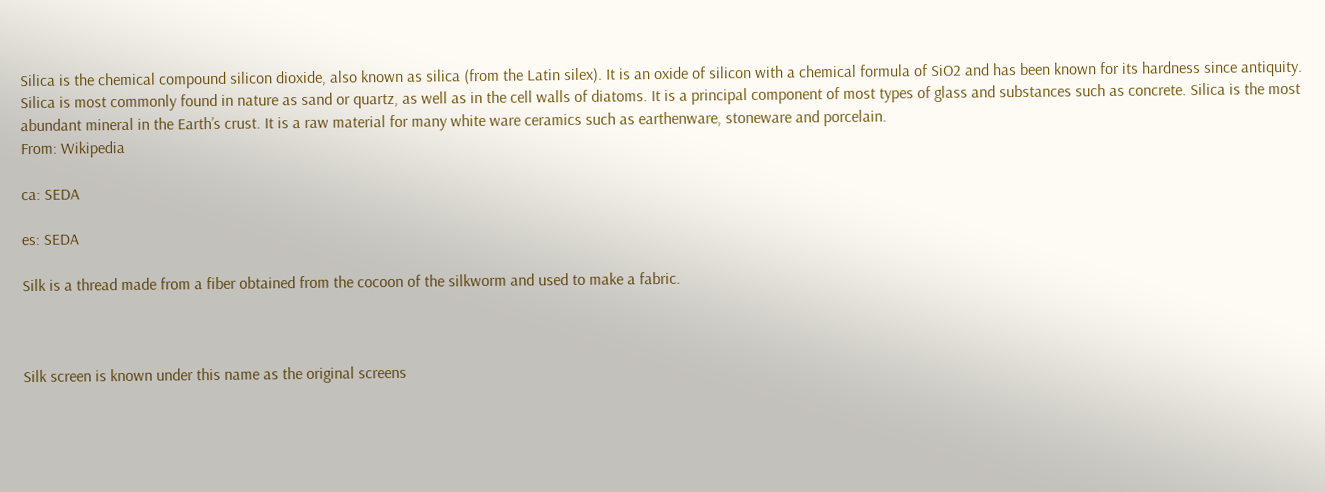Silica is the chemical compound silicon dioxide, also known as silica (from the Latin silex). It is an oxide of silicon with a chemical formula of SiO2 and has been known for its hardness since antiquity. Silica is most commonly found in nature as sand or quartz, as well as in the cell walls of diatoms. It is a principal component of most types of glass and substances such as concrete. Silica is the most abundant mineral in the Earth’s crust. It is a raw material for many white ware ceramics such as earthenware, stoneware and porcelain.
From: Wikipedia

ca: SEDA

es: SEDA

Silk is a thread made from a fiber obtained from the cocoon of the silkworm and used to make a fabric.



Silk screen is known under this name as the original screens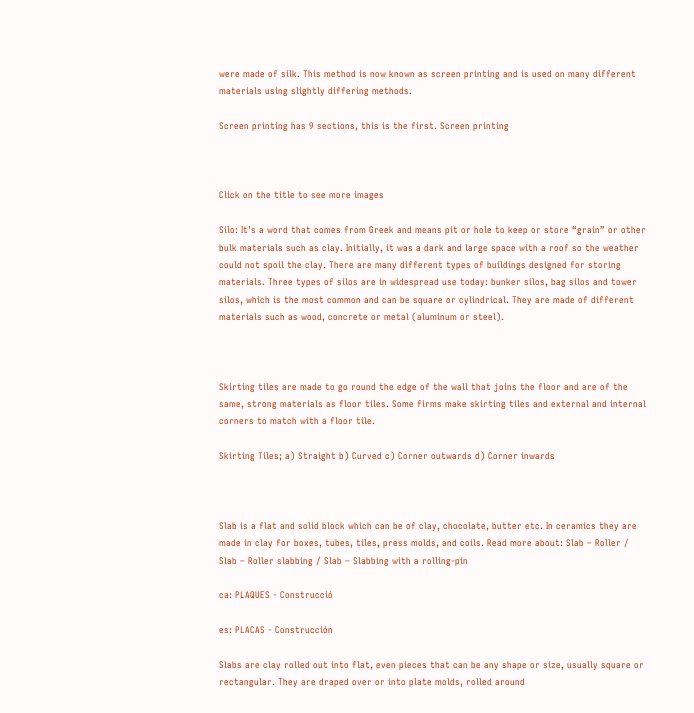were made of silk. This method is now known as screen printing and is used on many different materials using slightly differing methods.

Screen printing has 9 sections, this is the first. Screen printing



Click on the title to see more images

Silo: It’s a word that comes from Greek and means pit or hole to keep or store “grain” or other bulk materials such as clay. Initially, it was a dark and large space with a roof so the weather could not spoil the clay. There are many different types of buildings designed for storing materials. Three types of silos are in widespread use today: bunker silos, bag silos and tower silos, which is the most common and can be square or cylindrical. They are made of different materials such as wood, concrete or metal (aluminum or steel).



Skirting tiles are made to go round the edge of the wall that joins the floor and are of the same, strong materials as floor tiles. Some firms make skirting tiles and external and internal corners to match with a floor tile.

Skirting Tiles; a) Straight b) Curved c) Corner outwards d) Corner inwards



Slab is a flat and solid block which can be of clay, chocolate, butter etc. In ceramics they are made in clay for boxes, tubes, tiles, press molds, and coils. Read more about: Slab – Roller / Slab – Roller slabbing / Slab – Slabbing with a rolling-pin

ca: PLAQUES - Construcció

es: PLACAS - Construcción

Slabs are clay rolled out into flat, even pieces that can be any shape or size, usually square or rectangular. They are draped over or into plate molds, rolled around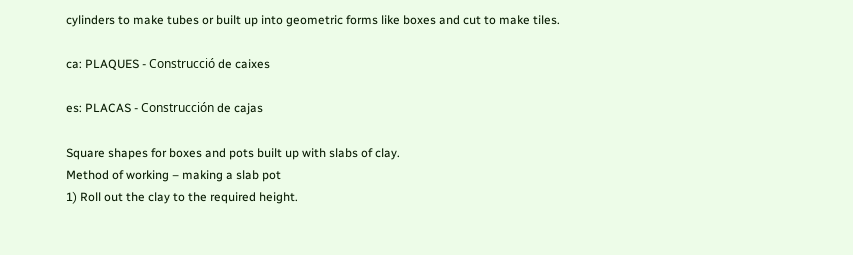cylinders to make tubes or built up into geometric forms like boxes and cut to make tiles.

ca: PLAQUES - Construcció de caixes

es: PLACAS - Construcción de cajas

Square shapes for boxes and pots built up with slabs of clay.
Method of working – making a slab pot
1) Roll out the clay to the required height.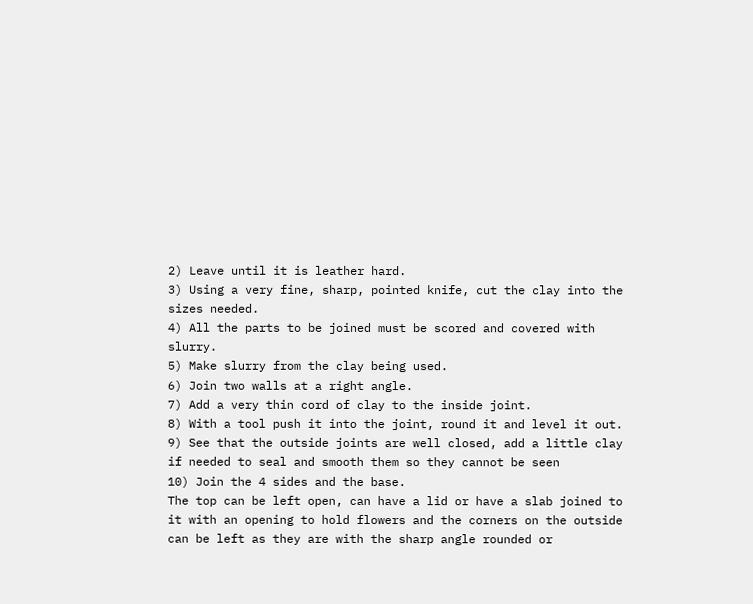2) Leave until it is leather hard.
3) Using a very fine, sharp, pointed knife, cut the clay into the sizes needed.
4) All the parts to be joined must be scored and covered with slurry.
5) Make slurry from the clay being used.
6) Join two walls at a right angle.
7) Add a very thin cord of clay to the inside joint.
8) With a tool push it into the joint, round it and level it out.
9) See that the outside joints are well closed, add a little clay if needed to seal and smooth them so they cannot be seen
10) Join the 4 sides and the base.
The top can be left open, can have a lid or have a slab joined to it with an opening to hold flowers and the corners on the outside can be left as they are with the sharp angle rounded or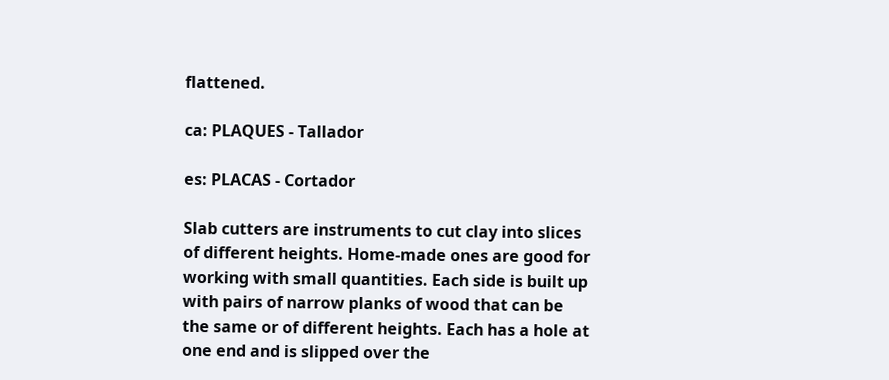flattened.

ca: PLAQUES - Tallador

es: PLACAS - Cortador

Slab cutters are instruments to cut clay into slices of different heights. Home-made ones are good for working with small quantities. Each side is built up with pairs of narrow planks of wood that can be the same or of different heights. Each has a hole at one end and is slipped over the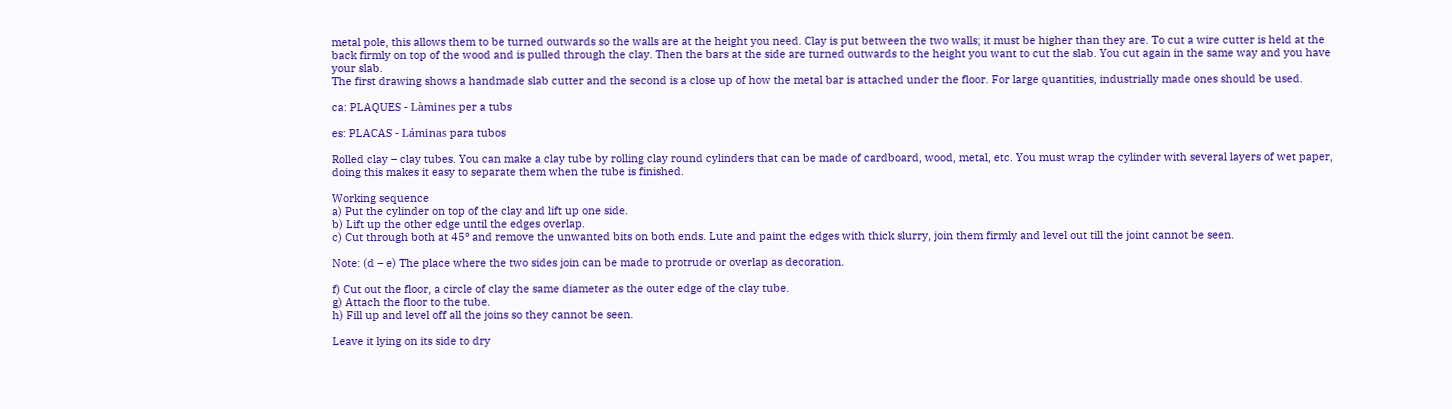metal pole, this allows them to be turned outwards so the walls are at the height you need. Clay is put between the two walls; it must be higher than they are. To cut a wire cutter is held at the back firmly on top of the wood and is pulled through the clay. Then the bars at the side are turned outwards to the height you want to cut the slab. You cut again in the same way and you have your slab.
The first drawing shows a handmade slab cutter and the second is a close up of how the metal bar is attached under the floor. For large quantities, industrially made ones should be used.

ca: PLAQUES - Làmines per a tubs

es: PLACAS - Láminas para tubos

Rolled clay – clay tubes. You can make a clay tube by rolling clay round cylinders that can be made of cardboard, wood, metal, etc. You must wrap the cylinder with several layers of wet paper, doing this makes it easy to separate them when the tube is finished.

Working sequence
a) Put the cylinder on top of the clay and lift up one side.
b) Lift up the other edge until the edges overlap.
c) Cut through both at 45º and remove the unwanted bits on both ends. Lute and paint the edges with thick slurry, join them firmly and level out till the joint cannot be seen.

Note: (d – e) The place where the two sides join can be made to protrude or overlap as decoration.

f) Cut out the floor, a circle of clay the same diameter as the outer edge of the clay tube.
g) Attach the floor to the tube.
h) Fill up and level off all the joins so they cannot be seen.

Leave it lying on its side to dry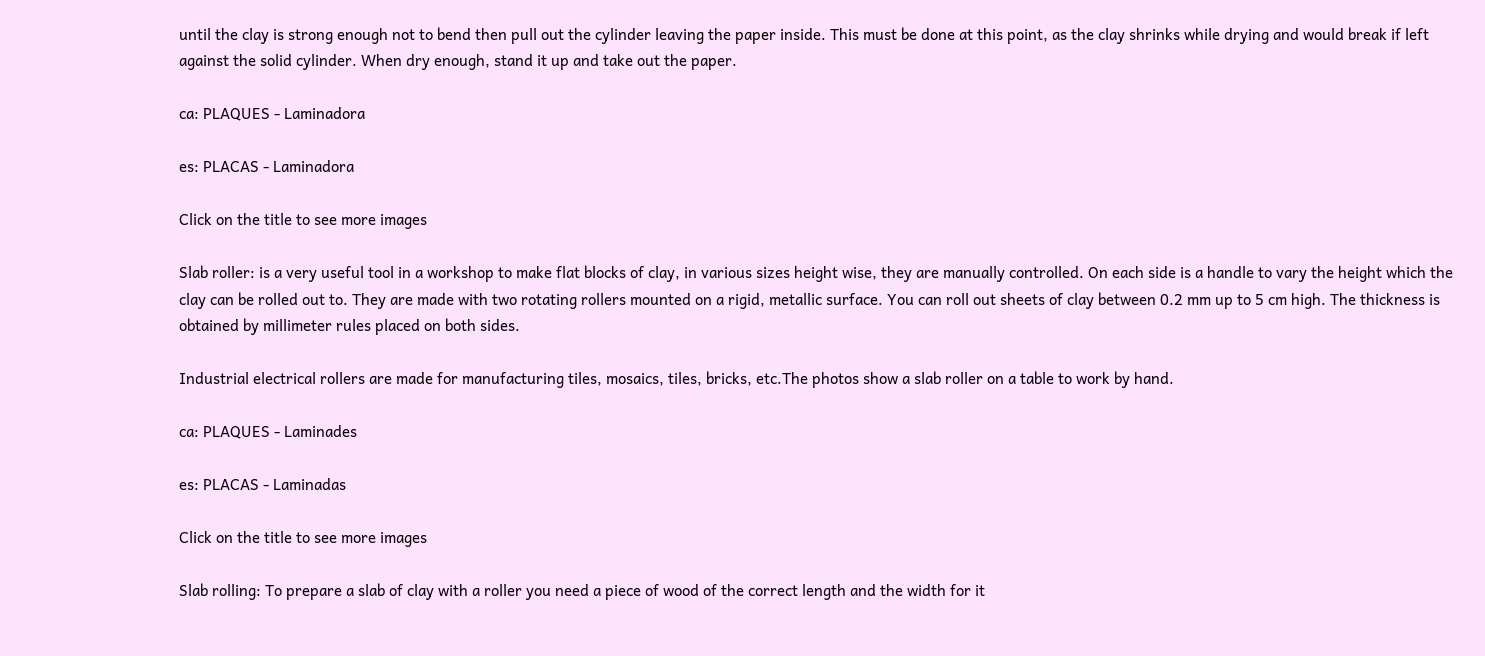until the clay is strong enough not to bend then pull out the cylinder leaving the paper inside. This must be done at this point, as the clay shrinks while drying and would break if left against the solid cylinder. When dry enough, stand it up and take out the paper.

ca: PLAQUES - Laminadora

es: PLACAS - Laminadora

Click on the title to see more images

Slab roller: is a very useful tool in a workshop to make flat blocks of clay, in various sizes height wise, they are manually controlled. On each side is a handle to vary the height which the clay can be rolled out to. They are made with two rotating rollers mounted on a rigid, metallic surface. You can roll out sheets of clay between 0.2 mm up to 5 cm high. The thickness is obtained by millimeter rules placed on both sides.

Industrial electrical rollers are made for manufacturing tiles, mosaics, tiles, bricks, etc.The photos show a slab roller on a table to work by hand.

ca: PLAQUES - Laminades

es: PLACAS - Laminadas

Click on the title to see more images

Slab rolling: To prepare a slab of clay with a roller you need a piece of wood of the correct length and the width for it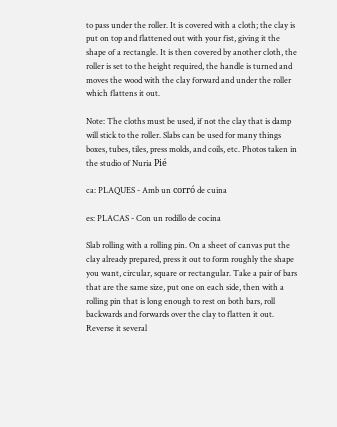to pass under the roller. It is covered with a cloth; the clay is put on top and flattened out with your fist, giving it the shape of a rectangle. It is then covered by another cloth, the roller is set to the height required, the handle is turned and moves the wood with the clay forward and under the roller which flattens it out.

Note: The cloths must be used, if not the clay that is damp will stick to the roller. Slabs can be used for many things boxes, tubes, tiles, press molds, and coils, etc. Photos taken in the studio of Nuria Pié

ca: PLAQUES - Amb un corró de cuina

es: PLACAS - Con un rodillo de cocina

Slab rolling with a rolling pin. On a sheet of canvas put the clay already prepared, press it out to form roughly the shape you want, circular, square or rectangular. Take a pair of bars that are the same size, put one on each side, then with a rolling pin that is long enough to rest on both bars, roll backwards and forwards over the clay to flatten it out. Reverse it several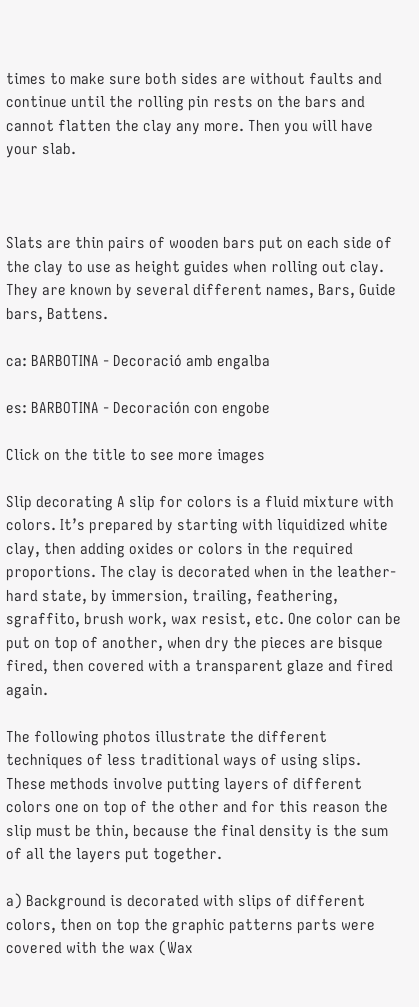times to make sure both sides are without faults and continue until the rolling pin rests on the bars and cannot flatten the clay any more. Then you will have your slab.



Slats are thin pairs of wooden bars put on each side of the clay to use as height guides when rolling out clay. They are known by several different names, Bars, Guide bars, Battens.

ca: BARBOTINA - Decoració amb engalba

es: BARBOTINA - Decoración con engobe

Click on the title to see more images

Slip decorating A slip for colors is a fluid mixture with colors. It’s prepared by starting with liquidized white clay, then adding oxides or colors in the required proportions. The clay is decorated when in the leather-hard state, by immersion, trailing, feathering, sgraffito, brush work, wax resist, etc. One color can be put on top of another, when dry the pieces are bisque fired, then covered with a transparent glaze and fired again.

The following photos illustrate the different techniques of less traditional ways of using slips. These methods involve putting layers of different colors one on top of the other and for this reason the slip must be thin, because the final density is the sum of all the layers put together.

a) Background is decorated with slips of different colors, then on top the graphic patterns parts were covered with the wax (Wax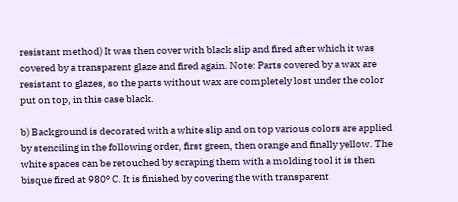resistant method) It was then cover with black slip and fired after which it was covered by a transparent glaze and fired again. Note: Parts covered by a wax are resistant to glazes, so the parts without wax are completely lost under the color put on top, in this case black.

b) Background is decorated with a white slip and on top various colors are applied by stenciling in the following order, first green, then orange and finally yellow. The white spaces can be retouched by scraping them with a molding tool it is then bisque fired at 980º C. It is finished by covering the with transparent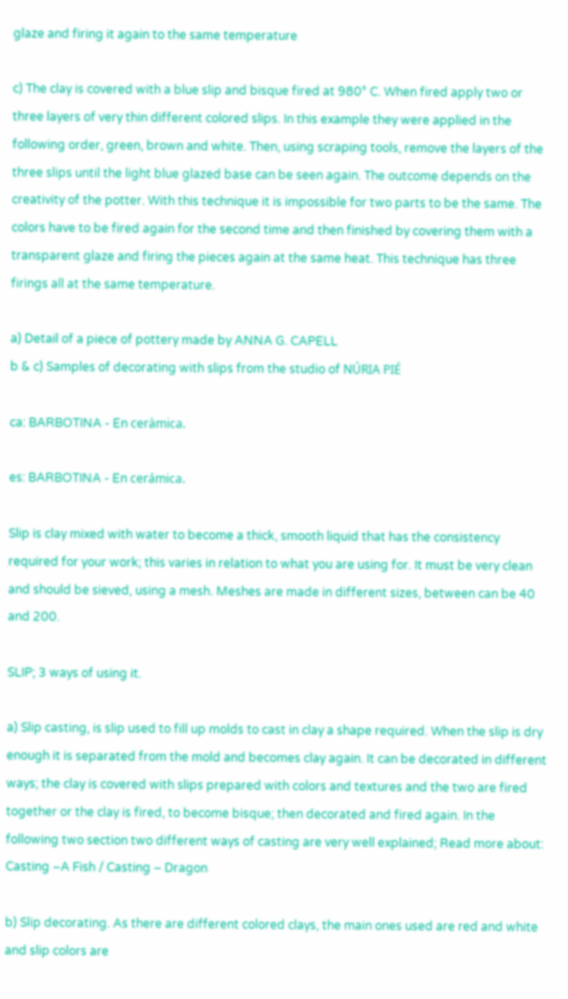glaze and firing it again to the same temperature

c) The clay is covered with a blue slip and bisque fired at 980° C. When fired apply two or three layers of very thin different colored slips. In this example they were applied in the following order, green, brown and white. Then, using scraping tools, remove the layers of the three slips until the light blue glazed base can be seen again. The outcome depends on the creativity of the potter. With this technique it is impossible for two parts to be the same. The colors have to be fired again for the second time and then finished by covering them with a transparent glaze and firing the pieces again at the same heat. This technique has three firings all at the same temperature.

a) Detail of a piece of pottery made by ANNA G. CAPELL
b & c) Samples of decorating with slips from the studio of NÚRIA PIÉ

ca: BARBOTINA - En ceràmica.

es: BARBOTINA - En cerámica.

Slip is clay mixed with water to become a thick, smooth liquid that has the consistency required for your work; this varies in relation to what you are using for. It must be very clean and should be sieved, using a mesh. Meshes are made in different sizes, between can be 40 and 200.

SLIP; 3 ways of using it.

a) Slip casting, is slip used to fill up molds to cast in clay a shape required. When the slip is dry enough it is separated from the mold and becomes clay again. It can be decorated in different ways; the clay is covered with slips prepared with colors and textures and the two are fired together or the clay is fired, to become bisque; then decorated and fired again. In the following two section two different ways of casting are very well explained; Read more about: Casting –A Fish / Casting – Dragon

b) Slip decorating. As there are different colored clays, the main ones used are red and white and slip colors are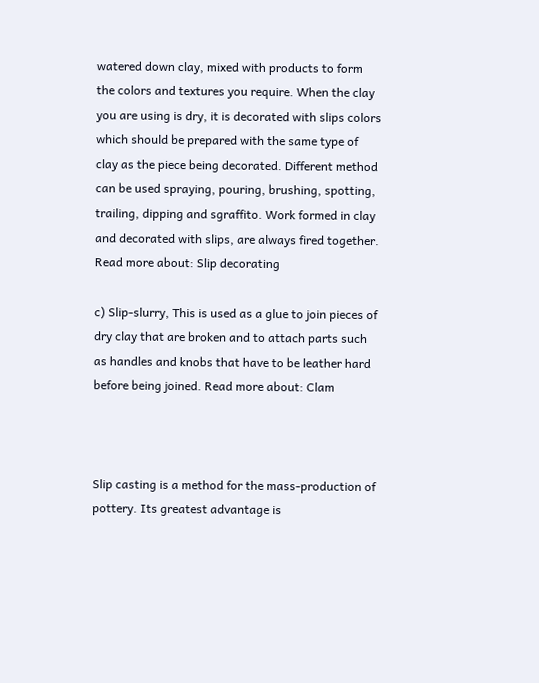watered down clay, mixed with products to form the colors and textures you require. When the clay you are using is dry, it is decorated with slips colors which should be prepared with the same type of clay as the piece being decorated. Different method can be used spraying, pouring, brushing, spotting, trailing, dipping and sgraffito. Work formed in clay and decorated with slips, are always fired together. Read more about: Slip decorating

c) Slip-slurry, This is used as a glue to join pieces of dry clay that are broken and to attach parts such as handles and knobs that have to be leather hard before being joined. Read more about: Clam



Slip casting is a method for the mass-production of pottery. Its greatest advantage is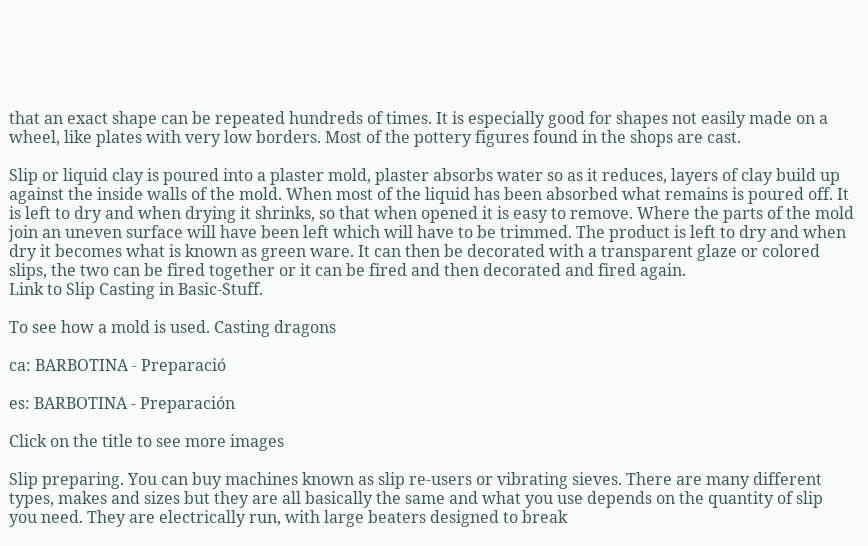that an exact shape can be repeated hundreds of times. It is especially good for shapes not easily made on a wheel, like plates with very low borders. Most of the pottery figures found in the shops are cast.

Slip or liquid clay is poured into a plaster mold, plaster absorbs water so as it reduces, layers of clay build up against the inside walls of the mold. When most of the liquid has been absorbed what remains is poured off. It is left to dry and when drying it shrinks, so that when opened it is easy to remove. Where the parts of the mold join an uneven surface will have been left which will have to be trimmed. The product is left to dry and when dry it becomes what is known as green ware. It can then be decorated with a transparent glaze or colored slips, the two can be fired together or it can be fired and then decorated and fired again.
Link to Slip Casting in Basic-Stuff.

To see how a mold is used. Casting dragons

ca: BARBOTINA - Preparació

es: BARBOTINA - Preparación

Click on the title to see more images

Slip preparing. You can buy machines known as slip re-users or vibrating sieves. There are many different types, makes and sizes but they are all basically the same and what you use depends on the quantity of slip you need. They are electrically run, with large beaters designed to break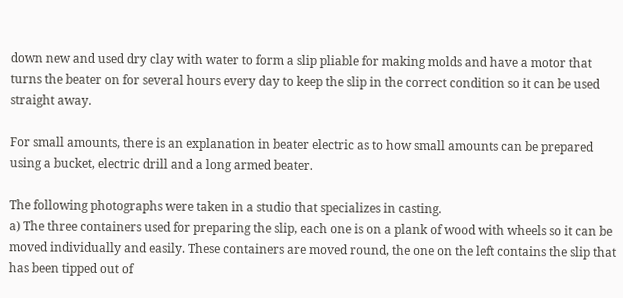down new and used dry clay with water to form a slip pliable for making molds and have a motor that turns the beater on for several hours every day to keep the slip in the correct condition so it can be used straight away.

For small amounts, there is an explanation in beater electric as to how small amounts can be prepared using a bucket, electric drill and a long armed beater.

The following photographs were taken in a studio that specializes in casting.
a) The three containers used for preparing the slip, each one is on a plank of wood with wheels so it can be moved individually and easily. These containers are moved round, the one on the left contains the slip that has been tipped out of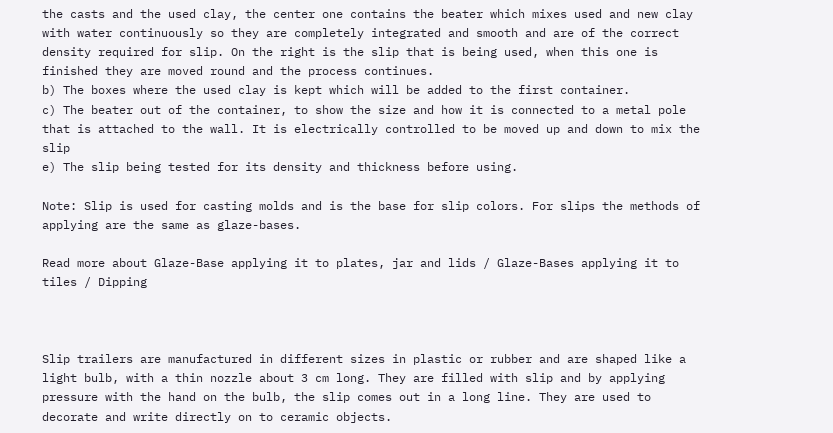the casts and the used clay, the center one contains the beater which mixes used and new clay with water continuously so they are completely integrated and smooth and are of the correct density required for slip. On the right is the slip that is being used, when this one is finished they are moved round and the process continues.
b) The boxes where the used clay is kept which will be added to the first container.
c) The beater out of the container, to show the size and how it is connected to a metal pole that is attached to the wall. It is electrically controlled to be moved up and down to mix the slip
e) The slip being tested for its density and thickness before using.

Note: Slip is used for casting molds and is the base for slip colors. For slips the methods of applying are the same as glaze-bases.

Read more about Glaze-Base applying it to plates, jar and lids / Glaze-Bases applying it to tiles / Dipping



Slip trailers are manufactured in different sizes in plastic or rubber and are shaped like a light bulb, with a thin nozzle about 3 cm long. They are filled with slip and by applying pressure with the hand on the bulb, the slip comes out in a long line. They are used to decorate and write directly on to ceramic objects.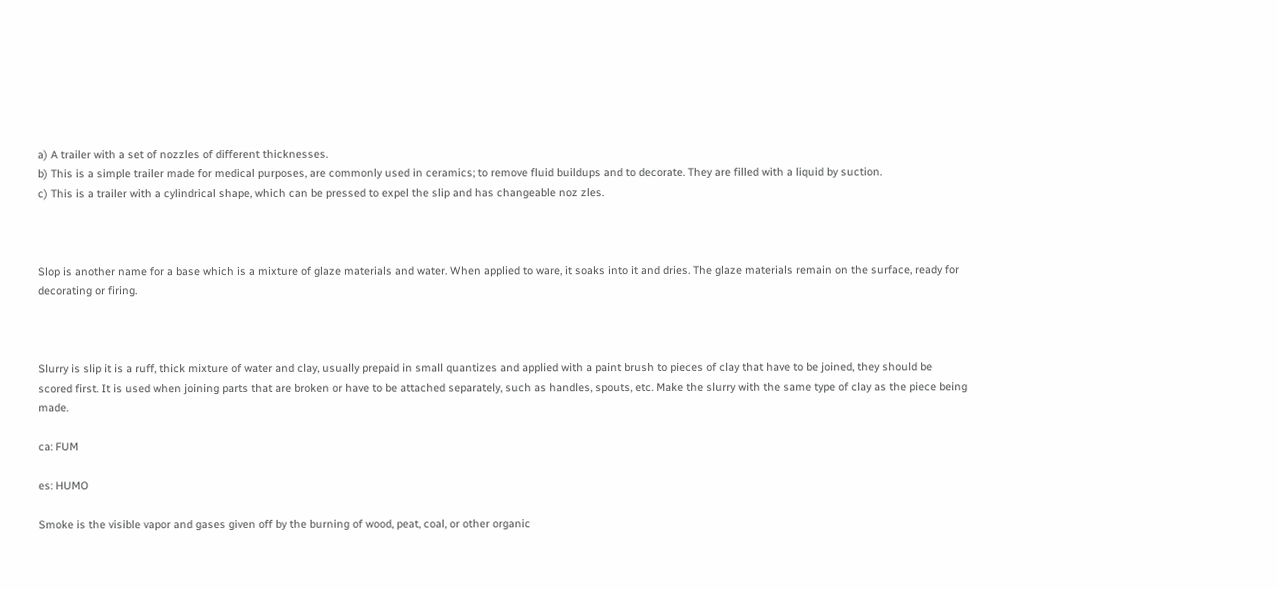a) A trailer with a set of nozzles of different thicknesses.
b) This is a simple trailer made for medical purposes, are commonly used in ceramics; to remove fluid buildups and to decorate. They are filled with a liquid by suction.
c) This is a trailer with a cylindrical shape, which can be pressed to expel the slip and has changeable noz zles.



Slop is another name for a base which is a mixture of glaze materials and water. When applied to ware, it soaks into it and dries. The glaze materials remain on the surface, ready for decorating or firing.



Slurry is slip it is a ruff, thick mixture of water and clay, usually prepaid in small quantizes and applied with a paint brush to pieces of clay that have to be joined, they should be scored first. It is used when joining parts that are broken or have to be attached separately, such as handles, spouts, etc. Make the slurry with the same type of clay as the piece being made.

ca: FUM

es: HUMO

Smoke is the visible vapor and gases given off by the burning of wood, peat, coal, or other organic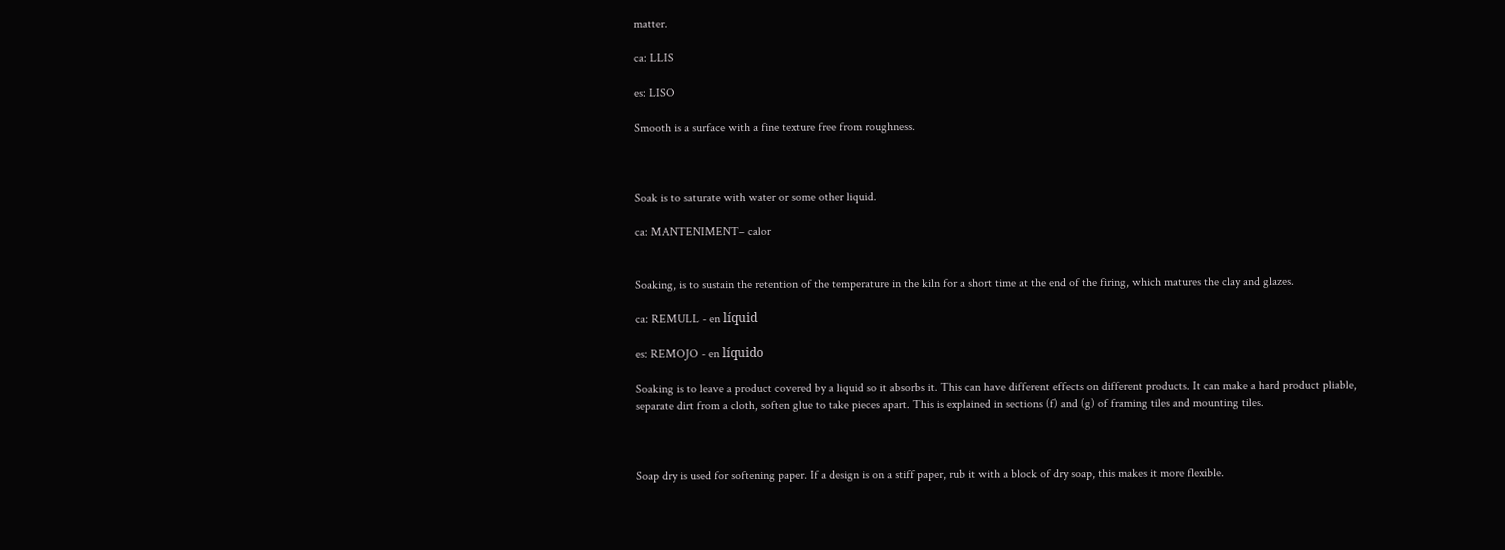matter.

ca: LLIS

es: LISO

Smooth is a surface with a fine texture free from roughness.



Soak is to saturate with water or some other liquid.

ca: MANTENIMENT– calor


Soaking, is to sustain the retention of the temperature in the kiln for a short time at the end of the firing, which matures the clay and glazes.

ca: REMULL - en líquid

es: REMOJO - en líquido

Soaking is to leave a product covered by a liquid so it absorbs it. This can have different effects on different products. It can make a hard product pliable, separate dirt from a cloth, soften glue to take pieces apart. This is explained in sections (f) and (g) of framing tiles and mounting tiles.



Soap dry is used for softening paper. If a design is on a stiff paper, rub it with a block of dry soap, this makes it more flexible.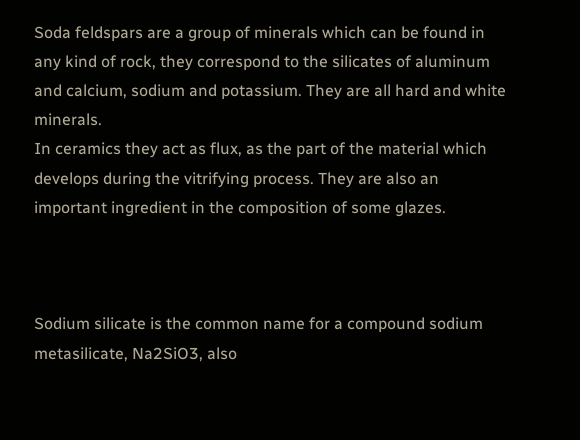Soda feldspars are a group of minerals which can be found in any kind of rock, they correspond to the silicates of aluminum and calcium, sodium and potassium. They are all hard and white minerals.
In ceramics they act as flux, as the part of the material which develops during the vitrifying process. They are also an important ingredient in the composition of some glazes.



Sodium silicate is the common name for a compound sodium metasilicate, Na2SiO3, also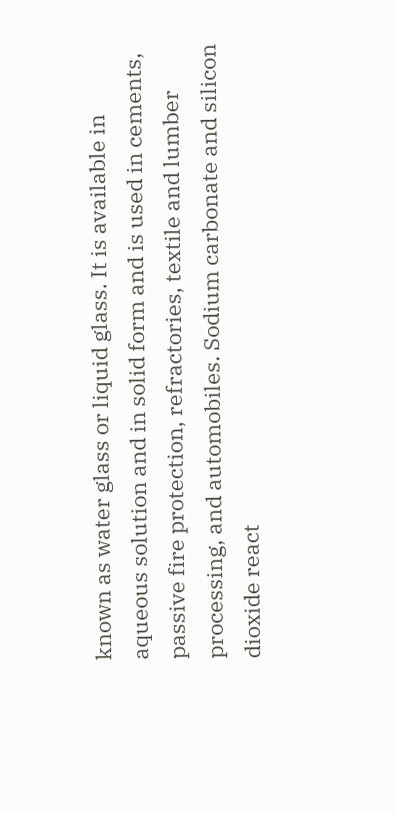known as water glass or liquid glass. It is available in aqueous solution and in solid form and is used in cements, passive fire protection, refractories, textile and lumber processing, and automobiles. Sodium carbonate and silicon dioxide react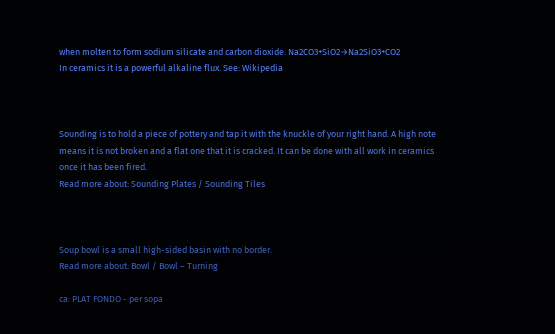when molten to form sodium silicate and carbon dioxide. Na2CO3+SiO2→Na2SiO3+CO2
In ceramics it is a powerful alkaline flux. See: Wikipedia



Sounding is to hold a piece of pottery and tap it with the knuckle of your right hand. A high note means it is not broken and a flat one that it is cracked. It can be done with all work in ceramics once it has been fired.
Read more about: Sounding Plates / Sounding Tiles



Soup bowl is a small high-sided basin with no border.
Read more about: Bowl / Bowl – Turning

ca: PLAT FONDO - per sopa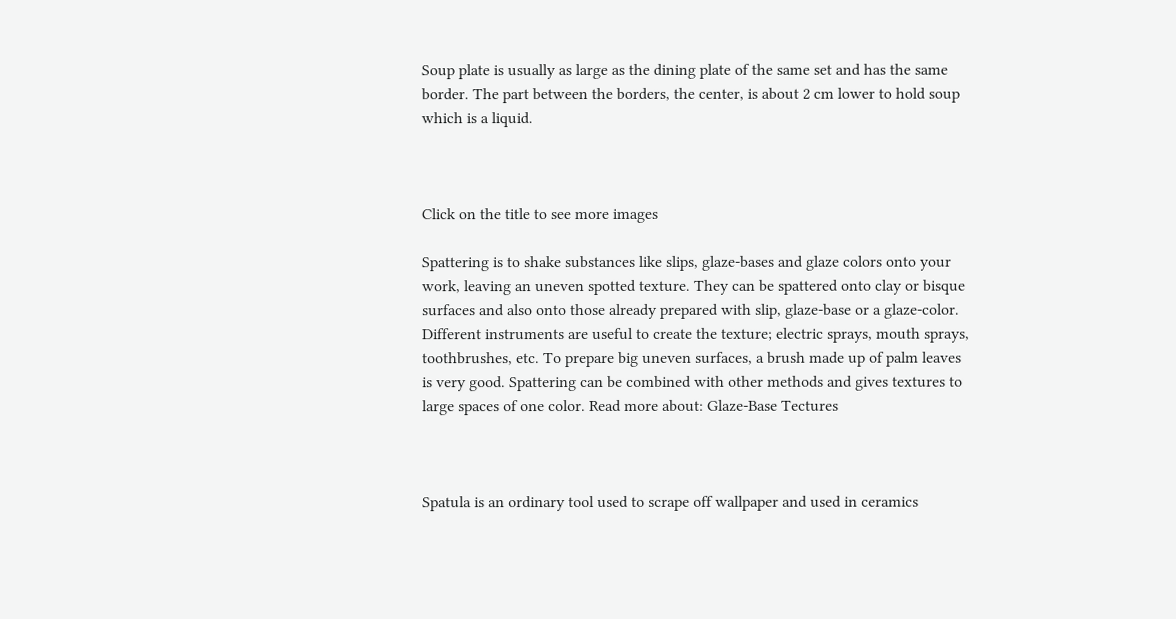Soup plate is usually as large as the dining plate of the same set and has the same border. The part between the borders, the center, is about 2 cm lower to hold soup which is a liquid.



Click on the title to see more images

Spattering is to shake substances like slips, glaze-bases and glaze colors onto your work, leaving an uneven spotted texture. They can be spattered onto clay or bisque surfaces and also onto those already prepared with slip, glaze-base or a glaze-color. Different instruments are useful to create the texture; electric sprays, mouth sprays, toothbrushes, etc. To prepare big uneven surfaces, a brush made up of palm leaves is very good. Spattering can be combined with other methods and gives textures to large spaces of one color. Read more about: Glaze-Base Tectures



Spatula is an ordinary tool used to scrape off wallpaper and used in ceramics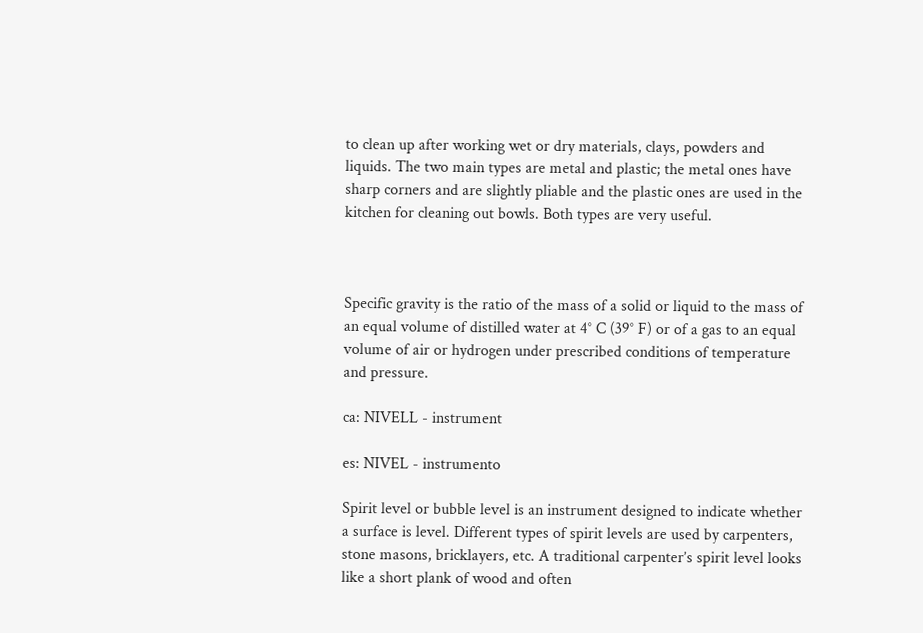to clean up after working wet or dry materials, clays, powders and liquids. The two main types are metal and plastic; the metal ones have sharp corners and are slightly pliable and the plastic ones are used in the kitchen for cleaning out bowls. Both types are very useful.



Specific gravity is the ratio of the mass of a solid or liquid to the mass of an equal volume of distilled water at 4° C (39° F) or of a gas to an equal volume of air or hydrogen under prescribed conditions of temperature and pressure.

ca: NIVELL - instrument

es: NIVEL - instrumento

Spirit level or bubble level is an instrument designed to indicate whether a surface is level. Different types of spirit levels are used by carpenters, stone masons, bricklayers, etc. A traditional carpenter’s spirit level looks like a short plank of wood and often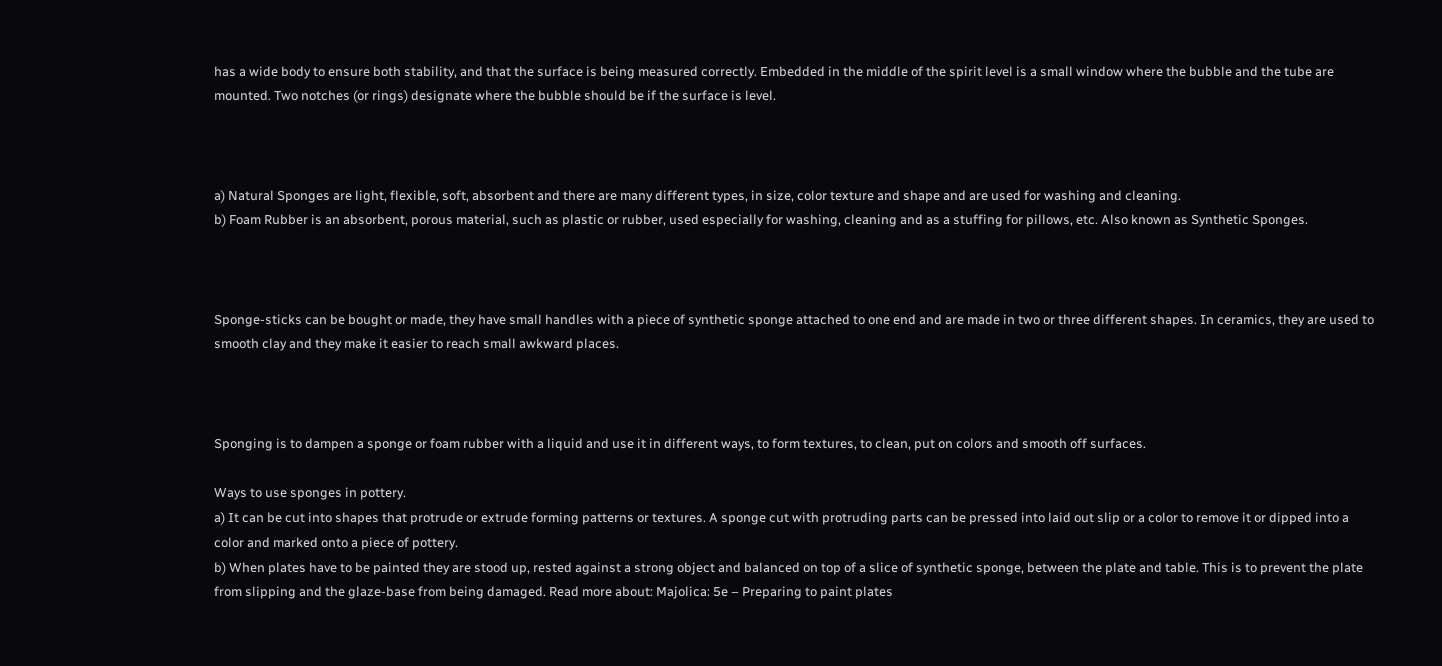has a wide body to ensure both stability, and that the surface is being measured correctly. Embedded in the middle of the spirit level is a small window where the bubble and the tube are mounted. Two notches (or rings) designate where the bubble should be if the surface is level.



a) Natural Sponges are light, flexible, soft, absorbent and there are many different types, in size, color texture and shape and are used for washing and cleaning.
b) Foam Rubber is an absorbent, porous material, such as plastic or rubber, used especially for washing, cleaning and as a stuffing for pillows, etc. Also known as Synthetic Sponges.



Sponge-sticks can be bought or made, they have small handles with a piece of synthetic sponge attached to one end and are made in two or three different shapes. In ceramics, they are used to smooth clay and they make it easier to reach small awkward places.



Sponging is to dampen a sponge or foam rubber with a liquid and use it in different ways, to form textures, to clean, put on colors and smooth off surfaces.

Ways to use sponges in pottery.
a) It can be cut into shapes that protrude or extrude forming patterns or textures. A sponge cut with protruding parts can be pressed into laid out slip or a color to remove it or dipped into a color and marked onto a piece of pottery.
b) When plates have to be painted they are stood up, rested against a strong object and balanced on top of a slice of synthetic sponge, between the plate and table. This is to prevent the plate from slipping and the glaze-base from being damaged. Read more about: Majolica: 5e – Preparing to paint plates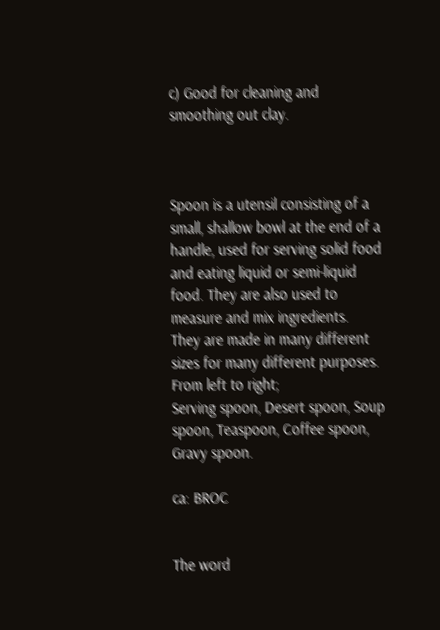c) Good for cleaning and smoothing out clay.



Spoon is a utensil consisting of a small, shallow bowl at the end of a handle, used for serving solid food and eating liquid or semi-liquid food. They are also used to measure and mix ingredients.
They are made in many different sizes for many different purposes.
From left to right;
Serving spoon, Desert spoon, Soup spoon, Teaspoon, Coffee spoon, Gravy spoon.

ca: BROC


The word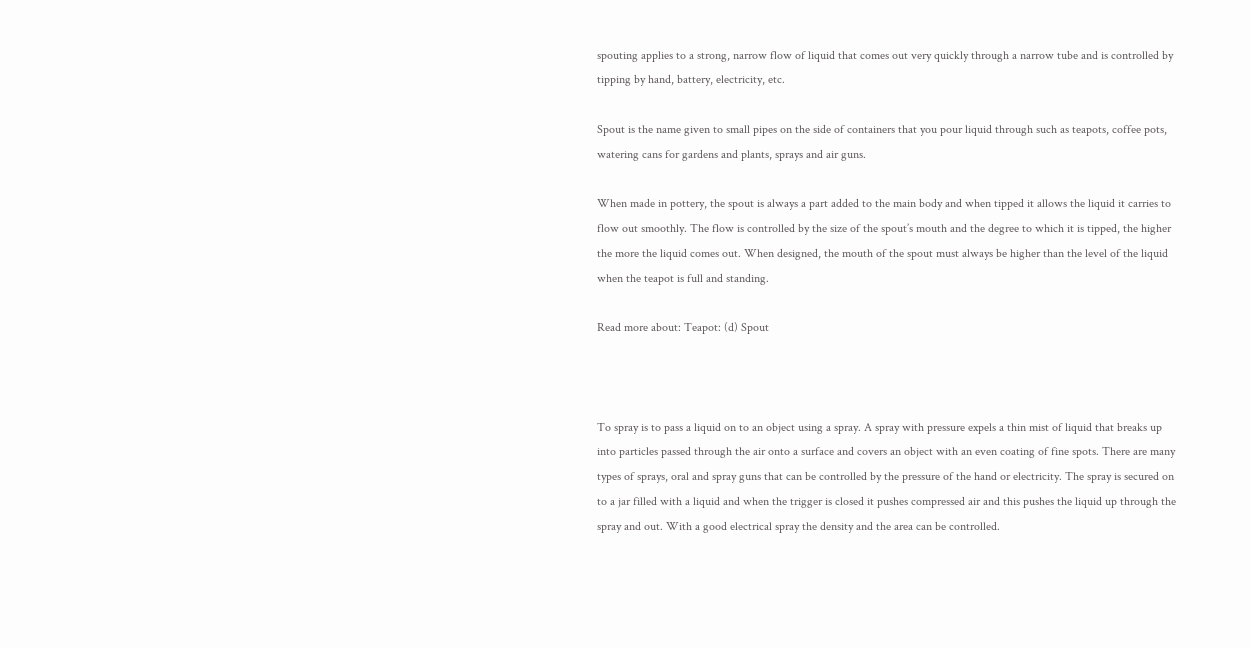spouting applies to a strong, narrow flow of liquid that comes out very quickly through a narrow tube and is controlled by tipping by hand, battery, electricity, etc.

Spout is the name given to small pipes on the side of containers that you pour liquid through such as teapots, coffee pots, watering cans for gardens and plants, sprays and air guns.

When made in pottery, the spout is always a part added to the main body and when tipped it allows the liquid it carries to flow out smoothly. The flow is controlled by the size of the spout’s mouth and the degree to which it is tipped, the higher the more the liquid comes out. When designed, the mouth of the spout must always be higher than the level of the liquid when the teapot is full and standing.

Read more about: Teapot: (d) Spout



To spray is to pass a liquid on to an object using a spray. A spray with pressure expels a thin mist of liquid that breaks up into particles passed through the air onto a surface and covers an object with an even coating of fine spots. There are many types of sprays, oral and spray guns that can be controlled by the pressure of the hand or electricity. The spray is secured on to a jar filled with a liquid and when the trigger is closed it pushes compressed air and this pushes the liquid up through the spray and out. With a good electrical spray the density and the area can be controlled.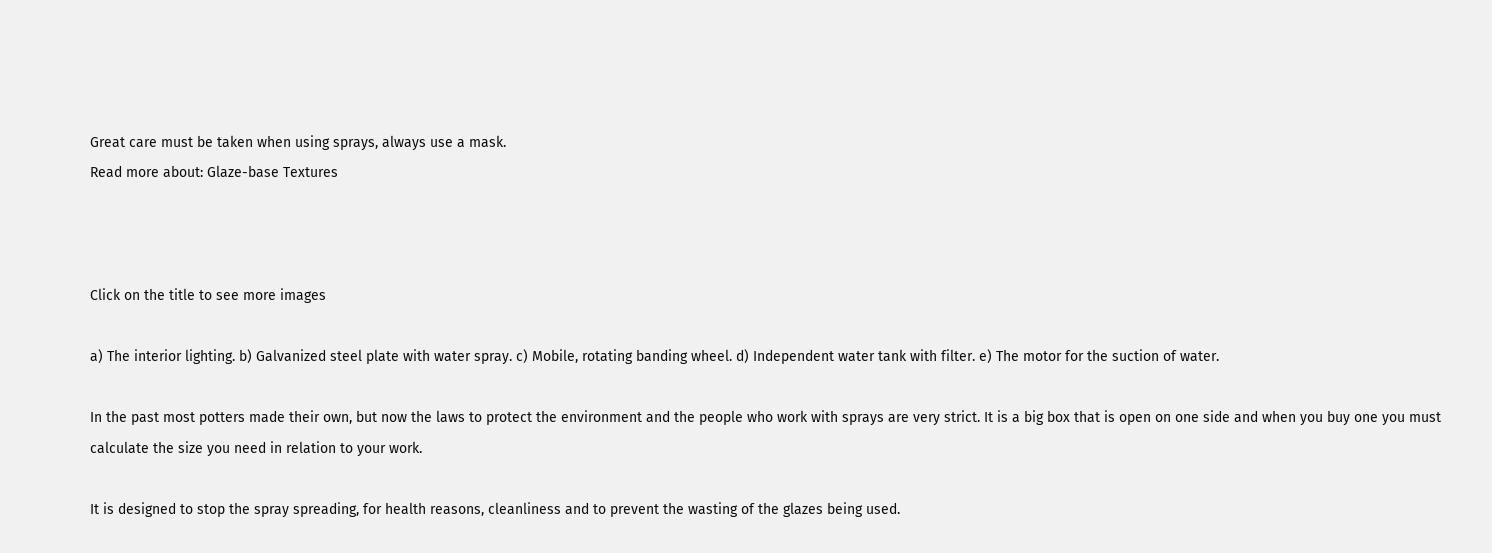Great care must be taken when using sprays, always use a mask.
Read more about: Glaze-base Textures



Click on the title to see more images

a) The interior lighting. b) Galvanized steel plate with water spray. c) Mobile, rotating banding wheel. d) Independent water tank with filter. e) The motor for the suction of water.

In the past most potters made their own, but now the laws to protect the environment and the people who work with sprays are very strict. It is a big box that is open on one side and when you buy one you must calculate the size you need in relation to your work.

It is designed to stop the spray spreading, for health reasons, cleanliness and to prevent the wasting of the glazes being used.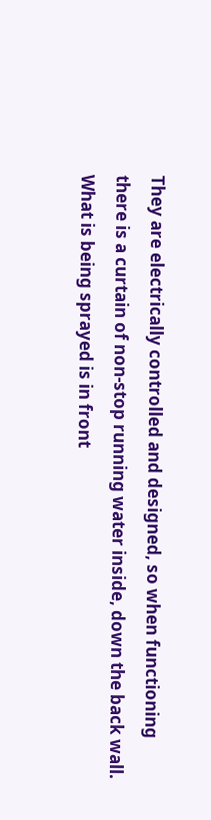They are electrically controlled and designed, so when functioning there is a curtain of non-stop running water inside, down the back wall. What is being sprayed is in front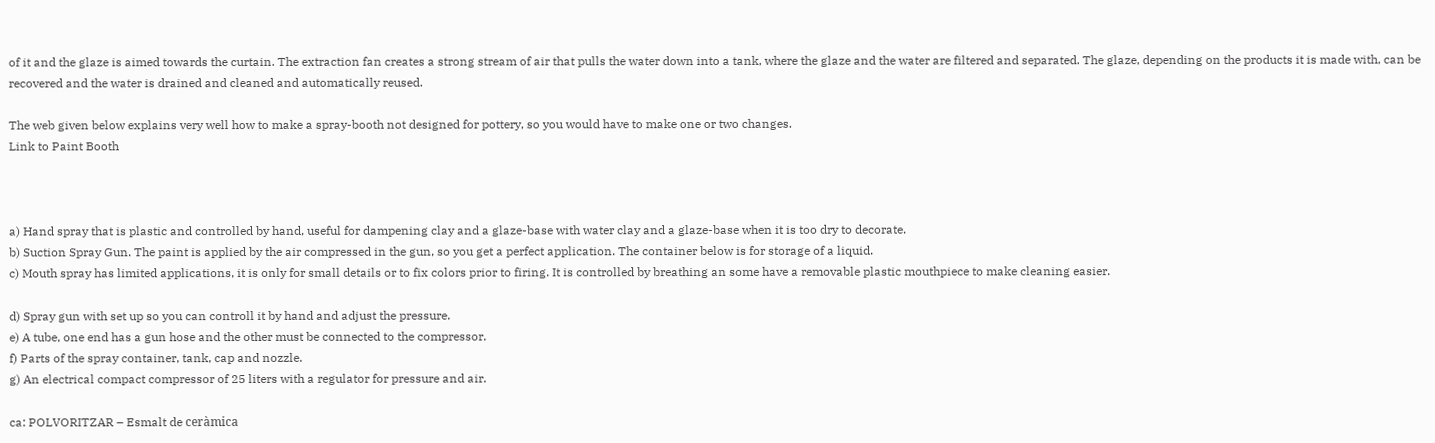of it and the glaze is aimed towards the curtain. The extraction fan creates a strong stream of air that pulls the water down into a tank, where the glaze and the water are filtered and separated. The glaze, depending on the products it is made with, can be recovered and the water is drained and cleaned and automatically reused.

The web given below explains very well how to make a spray-booth not designed for pottery, so you would have to make one or two changes.
Link to Paint Booth



a) Hand spray that is plastic and controlled by hand, useful for dampening clay and a glaze-base with water clay and a glaze-base when it is too dry to decorate.
b) Suction Spray Gun. The paint is applied by the air compressed in the gun, so you get a perfect application. The container below is for storage of a liquid.
c) Mouth spray has limited applications, it is only for small details or to fix colors prior to firing. It is controlled by breathing an some have a removable plastic mouthpiece to make cleaning easier.

d) Spray gun with set up so you can controll it by hand and adjust the pressure.
e) A tube, one end has a gun hose and the other must be connected to the compressor.
f) Parts of the spray container, tank, cap and nozzle.
g) An electrical compact compressor of 25 liters with a regulator for pressure and air.

ca: POLVORITZAR – Esmalt de ceràmica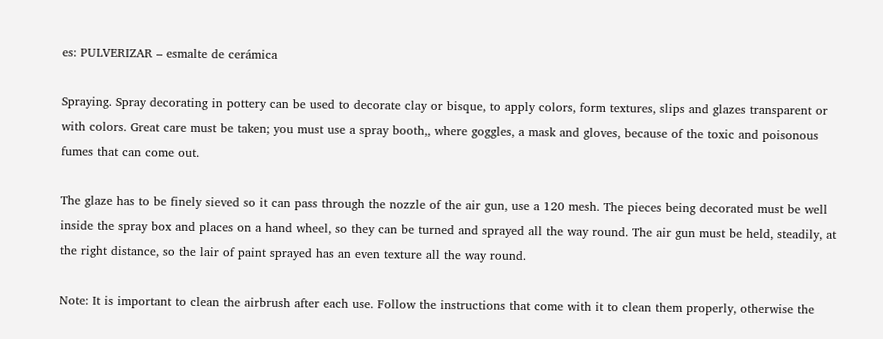es: PULVERIZAR – esmalte de cerámica

Spraying. Spray decorating in pottery can be used to decorate clay or bisque, to apply colors, form textures, slips and glazes transparent or with colors. Great care must be taken; you must use a spray booth,, where goggles, a mask and gloves, because of the toxic and poisonous fumes that can come out.

The glaze has to be finely sieved so it can pass through the nozzle of the air gun, use a 120 mesh. The pieces being decorated must be well inside the spray box and places on a hand wheel, so they can be turned and sprayed all the way round. The air gun must be held, steadily, at the right distance, so the lair of paint sprayed has an even texture all the way round.

Note: It is important to clean the airbrush after each use. Follow the instructions that come with it to clean them properly, otherwise the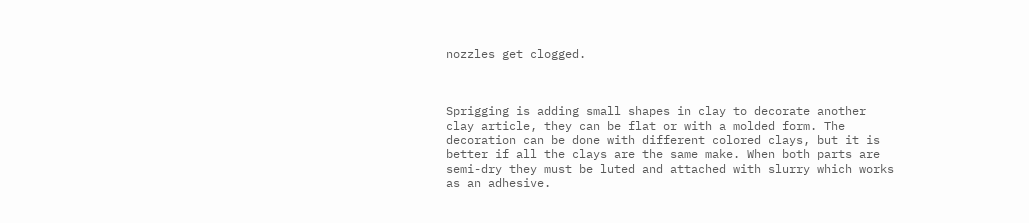nozzles get clogged.



Sprigging is adding small shapes in clay to decorate another clay article, they can be flat or with a molded form. The decoration can be done with different colored clays, but it is better if all the clays are the same make. When both parts are semi-dry they must be luted and attached with slurry which works as an adhesive.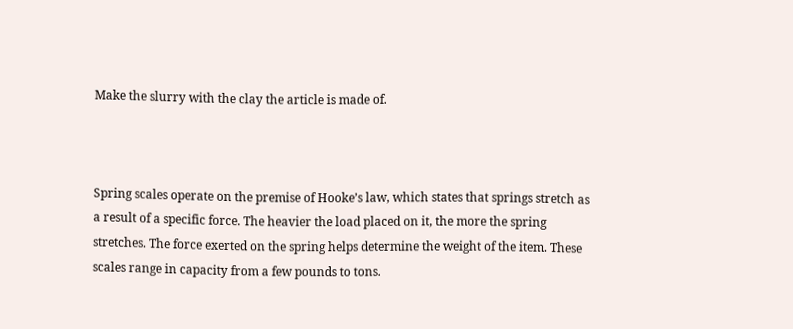Make the slurry with the clay the article is made of.



Spring scales operate on the premise of Hooke’s law, which states that springs stretch as a result of a specific force. The heavier the load placed on it, the more the spring stretches. The force exerted on the spring helps determine the weight of the item. These scales range in capacity from a few pounds to tons.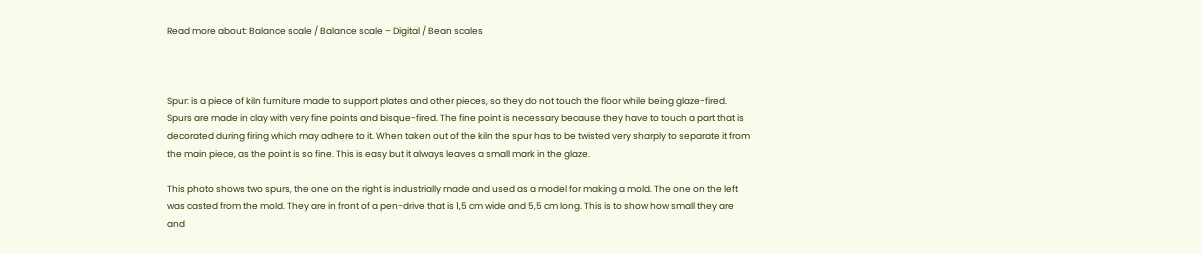Read more about: Balance scale / Balance scale – Digital / Bean scales



Spur: is a piece of kiln furniture made to support plates and other pieces, so they do not touch the floor while being glaze-fired. Spurs are made in clay with very fine points and bisque-fired. The fine point is necessary because they have to touch a part that is decorated during firing which may adhere to it. When taken out of the kiln the spur has to be twisted very sharply to separate it from the main piece, as the point is so fine. This is easy but it always leaves a small mark in the glaze.

This photo shows two spurs, the one on the right is industrially made and used as a model for making a mold. The one on the left was casted from the mold. They are in front of a pen-drive that is 1,5 cm wide and 5,5 cm long. This is to show how small they are and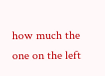how much the one on the left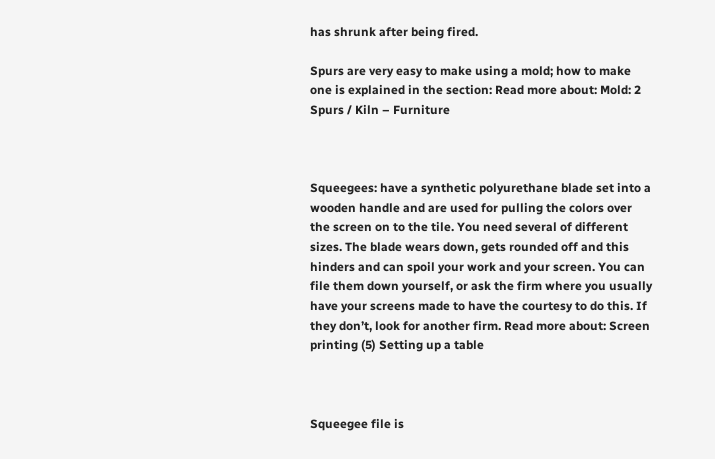has shrunk after being fired.

Spurs are very easy to make using a mold; how to make one is explained in the section: Read more about: Mold: 2 Spurs / Kiln – Furniture



Squeegees: have a synthetic polyurethane blade set into a wooden handle and are used for pulling the colors over the screen on to the tile. You need several of different sizes. The blade wears down, gets rounded off and this hinders and can spoil your work and your screen. You can file them down yourself, or ask the firm where you usually have your screens made to have the courtesy to do this. If they don’t, look for another firm. Read more about: Screen printing (5) Setting up a table



Squeegee file is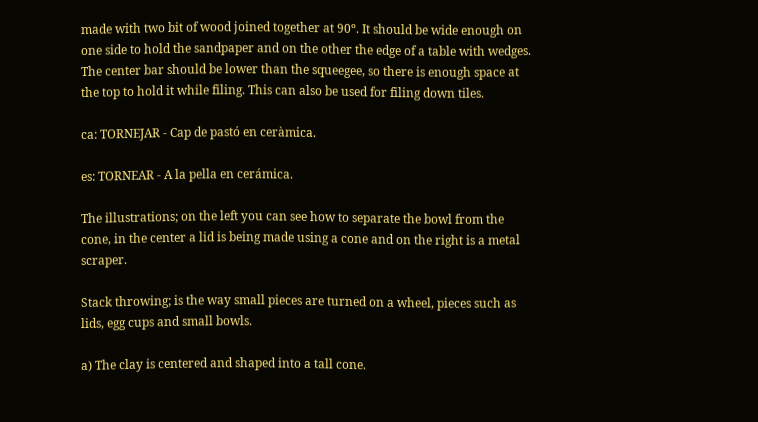made with two bit of wood joined together at 90º. It should be wide enough on one side to hold the sandpaper and on the other the edge of a table with wedges. The center bar should be lower than the squeegee, so there is enough space at the top to hold it while filing. This can also be used for filing down tiles.

ca: TORNEJAR - Cap de pastó en ceràmica.

es: TORNEAR - A la pella en cerámica.

The illustrations; on the left you can see how to separate the bowl from the cone, in the center a lid is being made using a cone and on the right is a metal scraper.

Stack throwing; is the way small pieces are turned on a wheel, pieces such as lids, egg cups and small bowls.

a) The clay is centered and shaped into a tall cone.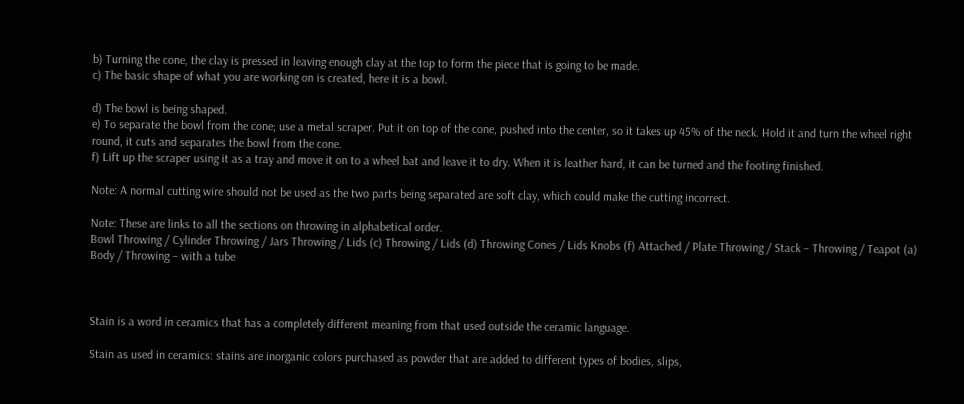b) Turning the cone, the clay is pressed in leaving enough clay at the top to form the piece that is going to be made.
c) The basic shape of what you are working on is created, here it is a bowl.

d) The bowl is being shaped.
e) To separate the bowl from the cone; use a metal scraper. Put it on top of the cone, pushed into the center, so it takes up 45% of the neck. Hold it and turn the wheel right round, it cuts and separates the bowl from the cone.
f) Lift up the scraper using it as a tray and move it on to a wheel bat and leave it to dry. When it is leather hard, it can be turned and the footing finished.

Note: A normal cutting wire should not be used as the two parts being separated are soft clay, which could make the cutting incorrect.

Note: These are links to all the sections on throwing in alphabetical order.
Bowl Throwing / Cylinder Throwing / Jars Throwing / Lids (c) Throwing / Lids (d) Throwing Cones / Lids Knobs (f) Attached / Plate Throwing / Stack – Throwing / Teapot (a) Body / Throwing – with a tube



Stain is a word in ceramics that has a completely different meaning from that used outside the ceramic language.

Stain as used in ceramics: stains are inorganic colors purchased as powder that are added to different types of bodies, slips,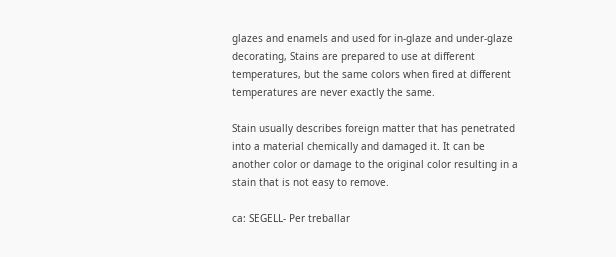glazes and enamels and used for in-glaze and under-glaze decorating, Stains are prepared to use at different temperatures, but the same colors when fired at different temperatures are never exactly the same.

Stain usually describes foreign matter that has penetrated into a material chemically and damaged it. It can be another color or damage to the original color resulting in a stain that is not easy to remove.

ca: SEGELL- Per treballar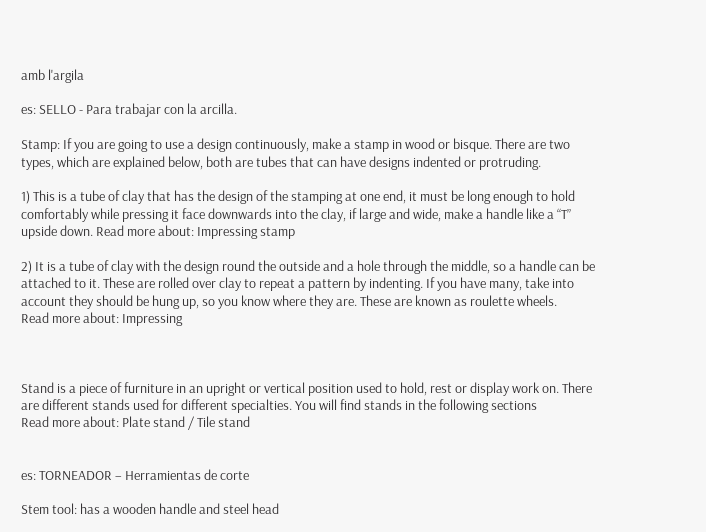amb l'argila

es: SELLO - Para trabajar con la arcilla.

Stamp: If you are going to use a design continuously, make a stamp in wood or bisque. There are two types, which are explained below, both are tubes that can have designs indented or protruding.

1) This is a tube of clay that has the design of the stamping at one end, it must be long enough to hold comfortably while pressing it face downwards into the clay, if large and wide, make a handle like a “T” upside down. Read more about: Impressing stamp

2) It is a tube of clay with the design round the outside and a hole through the middle, so a handle can be attached to it. These are rolled over clay to repeat a pattern by indenting. If you have many, take into account they should be hung up, so you know where they are. These are known as roulette wheels.
Read more about: Impressing



Stand is a piece of furniture in an upright or vertical position used to hold, rest or display work on. There are different stands used for different specialties. You will find stands in the following sections
Read more about: Plate stand / Tile stand


es: TORNEADOR – Herramientas de corte

Stem tool: has a wooden handle and steel head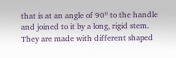that is at an angle of 90º to the handle and joined to it by a long, rigid stem. They are made with different shaped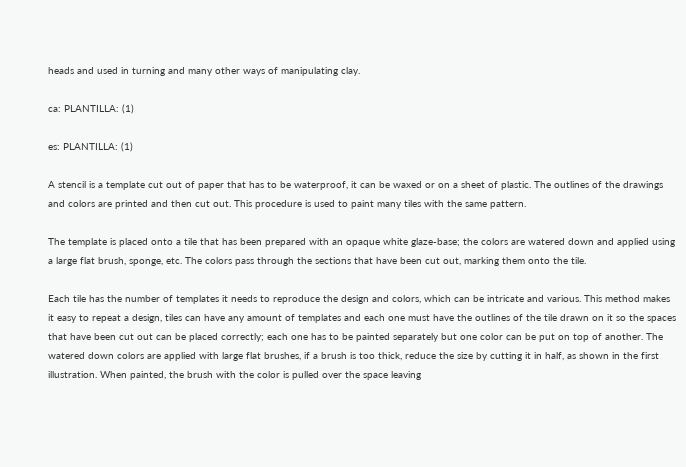heads and used in turning and many other ways of manipulating clay.

ca: PLANTILLA: (1)

es: PLANTILLA: (1)

A stencil is a template cut out of paper that has to be waterproof, it can be waxed or on a sheet of plastic. The outlines of the drawings and colors are printed and then cut out. This procedure is used to paint many tiles with the same pattern.

The template is placed onto a tile that has been prepared with an opaque white glaze-base; the colors are watered down and applied using a large flat brush, sponge, etc. The colors pass through the sections that have been cut out, marking them onto the tile.

Each tile has the number of templates it needs to reproduce the design and colors, which can be intricate and various. This method makes it easy to repeat a design, tiles can have any amount of templates and each one must have the outlines of the tile drawn on it so the spaces that have been cut out can be placed correctly; each one has to be painted separately but one color can be put on top of another. The watered down colors are applied with large flat brushes, if a brush is too thick, reduce the size by cutting it in half, as shown in the first illustration. When painted, the brush with the color is pulled over the space leaving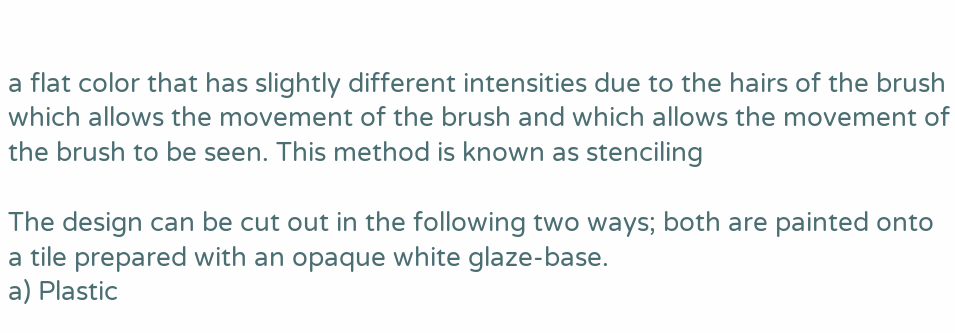a flat color that has slightly different intensities due to the hairs of the brush which allows the movement of the brush and which allows the movement of the brush to be seen. This method is known as stenciling

The design can be cut out in the following two ways; both are painted onto a tile prepared with an opaque white glaze-base.
a) Plastic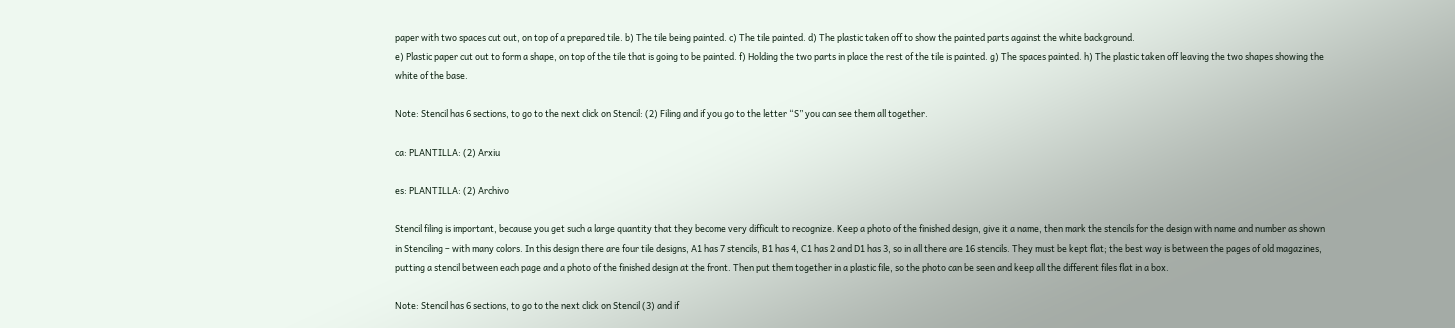paper with two spaces cut out, on top of a prepared tile. b) The tile being painted. c) The tile painted. d) The plastic taken off to show the painted parts against the white background.
e) Plastic paper cut out to form a shape, on top of the tile that is going to be painted. f) Holding the two parts in place the rest of the tile is painted. g) The spaces painted. h) The plastic taken off leaving the two shapes showing the white of the base.

Note: Stencil has 6 sections, to go to the next click on Stencil: (2) Filing and if you go to the letter “S” you can see them all together.

ca: PLANTILLA: (2) Arxiu

es: PLANTILLA: (2) Archivo

Stencil filing is important, because you get such a large quantity that they become very difficult to recognize. Keep a photo of the finished design, give it a name, then mark the stencils for the design with name and number as shown in Stenciling – with many colors. In this design there are four tile designs, A1 has 7 stencils, B1 has 4, C1 has 2 and D1 has 3, so in all there are 16 stencils. They must be kept flat; the best way is between the pages of old magazines, putting a stencil between each page and a photo of the finished design at the front. Then put them together in a plastic file, so the photo can be seen and keep all the different files flat in a box.

Note: Stencil has 6 sections, to go to the next click on Stencil (3) and if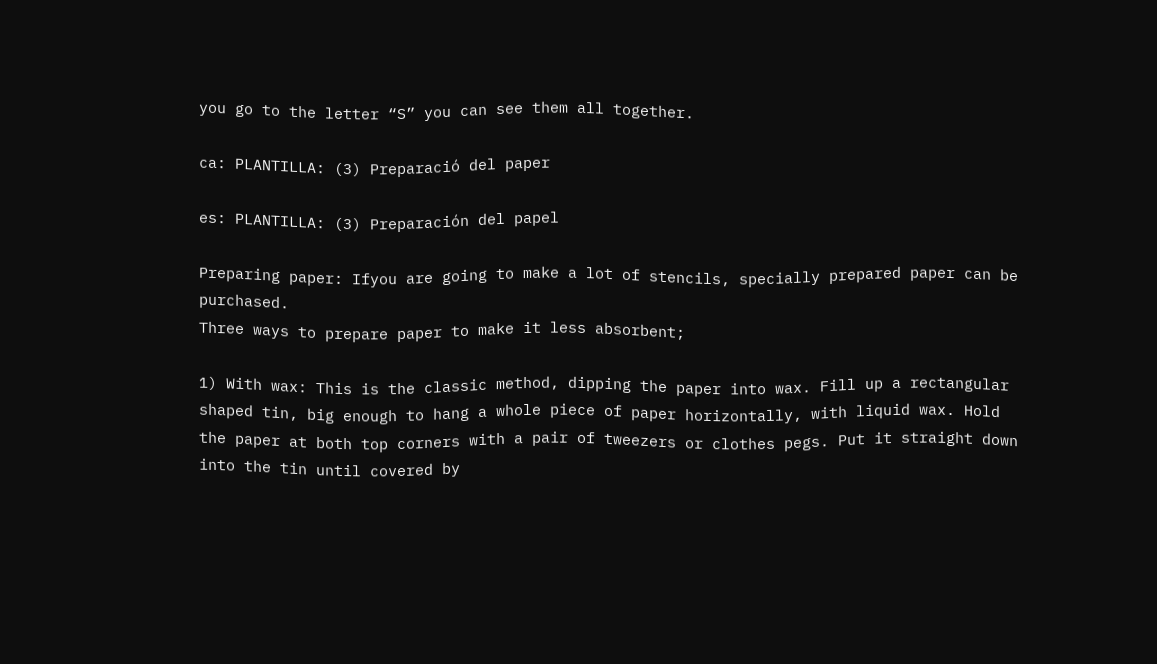you go to the letter “S” you can see them all together.

ca: PLANTILLA: (3) Preparació del paper

es: PLANTILLA: (3) Preparación del papel

Preparing paper: Ifyou are going to make a lot of stencils, specially prepared paper can be purchased.
Three ways to prepare paper to make it less absorbent;

1) With wax: This is the classic method, dipping the paper into wax. Fill up a rectangular shaped tin, big enough to hang a whole piece of paper horizontally, with liquid wax. Hold the paper at both top corners with a pair of tweezers or clothes pegs. Put it straight down into the tin until covered by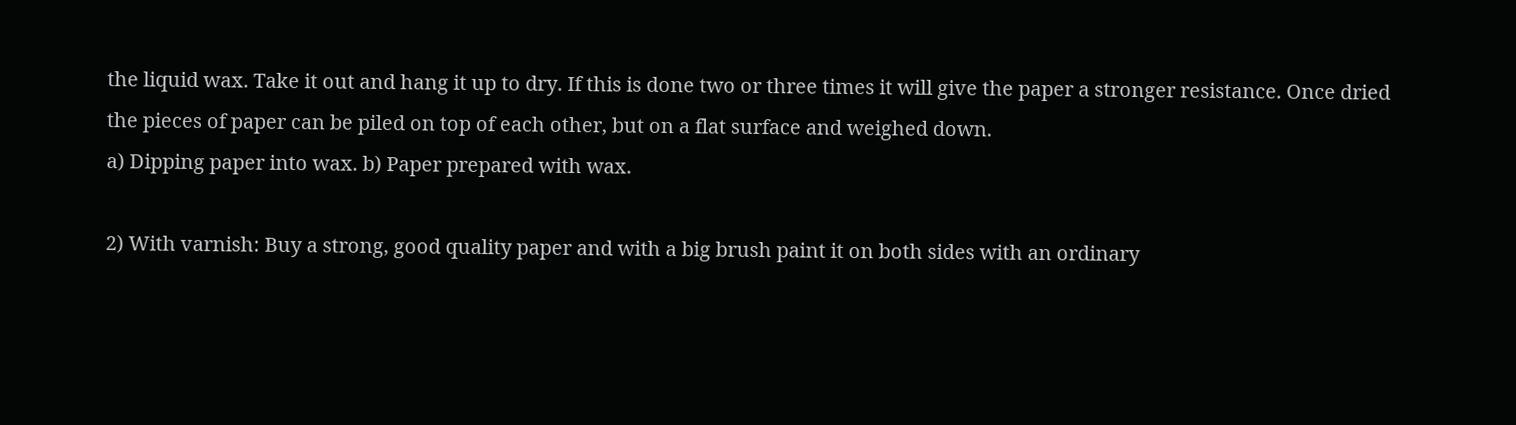the liquid wax. Take it out and hang it up to dry. If this is done two or three times it will give the paper a stronger resistance. Once dried the pieces of paper can be piled on top of each other, but on a flat surface and weighed down.
a) Dipping paper into wax. b) Paper prepared with wax.

2) With varnish: Buy a strong, good quality paper and with a big brush paint it on both sides with an ordinary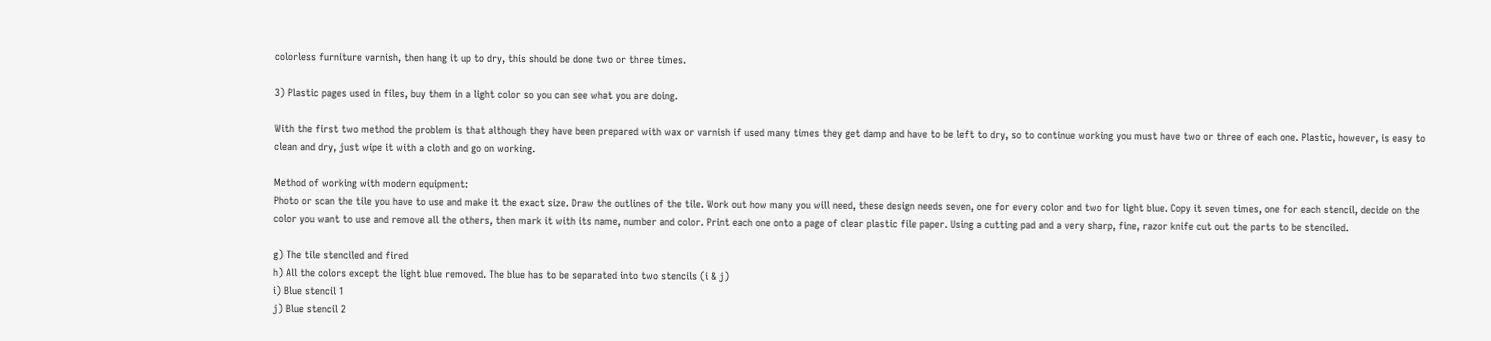colorless furniture varnish, then hang it up to dry, this should be done two or three times.

3) Plastic pages used in files, buy them in a light color so you can see what you are doing.

With the first two method the problem is that although they have been prepared with wax or varnish if used many times they get damp and have to be left to dry, so to continue working you must have two or three of each one. Plastic, however, is easy to clean and dry, just wipe it with a cloth and go on working.

Method of working with modern equipment:
Photo or scan the tile you have to use and make it the exact size. Draw the outlines of the tile. Work out how many you will need, these design needs seven, one for every color and two for light blue. Copy it seven times, one for each stencil, decide on the color you want to use and remove all the others, then mark it with its name, number and color. Print each one onto a page of clear plastic file paper. Using a cutting pad and a very sharp, fine, razor knife cut out the parts to be stenciled.

g) The tile stenciled and fired
h) All the colors except the light blue removed. The blue has to be separated into two stencils (i & j)
i) Blue stencil 1
j) Blue stencil 2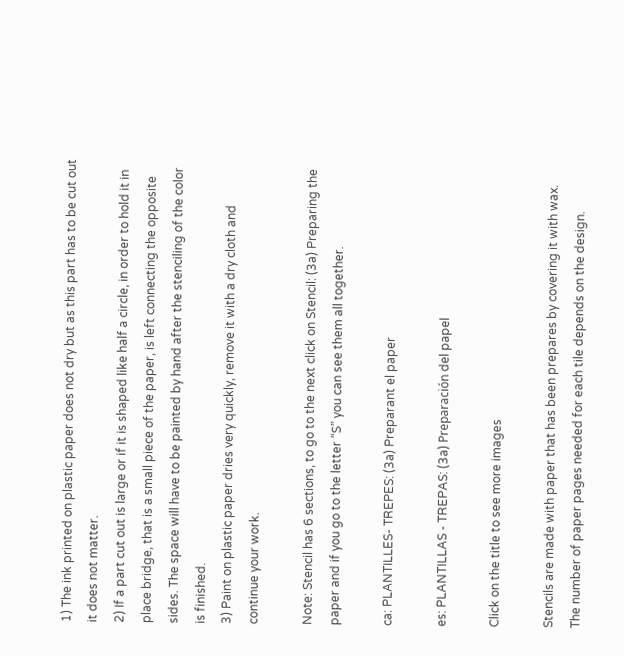1) The ink printed on plastic paper does not dry but as this part has to be cut out it does not matter.
2) If a part cut out is large or if it is shaped like half a circle, in order to hold it in place bridge, that is a small piece of the paper, is left connecting the opposite sides. The space will have to be painted by hand after the stenciling of the color is finished.
3) Paint on plastic paper dries very quickly, remove it with a dry cloth and continue your work.

Note: Stencil has 6 sections, to go to the next click on Stencil: (3a) Preparing the paper and if you go to the letter “S” you can see them all together.

ca: PLANTILLES- TREPES: (3a) Preparant el paper

es: PLANTILLAS - TREPAS: (3a) Preparación del papel

Click on the title to see more images

Stencils are made with paper that has been prepares by covering it with wax. The number of paper pages needed for each tile depends on the design.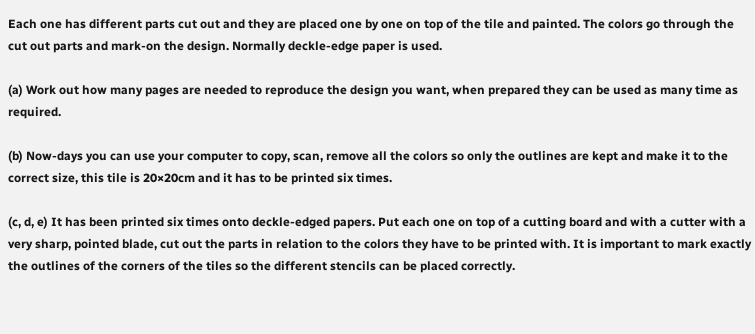Each one has different parts cut out and they are placed one by one on top of the tile and painted. The colors go through the cut out parts and mark-on the design. Normally deckle-edge paper is used.

(a) Work out how many pages are needed to reproduce the design you want, when prepared they can be used as many time as required.

(b) Now-days you can use your computer to copy, scan, remove all the colors so only the outlines are kept and make it to the correct size, this tile is 20×20cm and it has to be printed six times.

(c, d, e) It has been printed six times onto deckle-edged papers. Put each one on top of a cutting board and with a cutter with a very sharp, pointed blade, cut out the parts in relation to the colors they have to be printed with. It is important to mark exactly the outlines of the corners of the tiles so the different stencils can be placed correctly.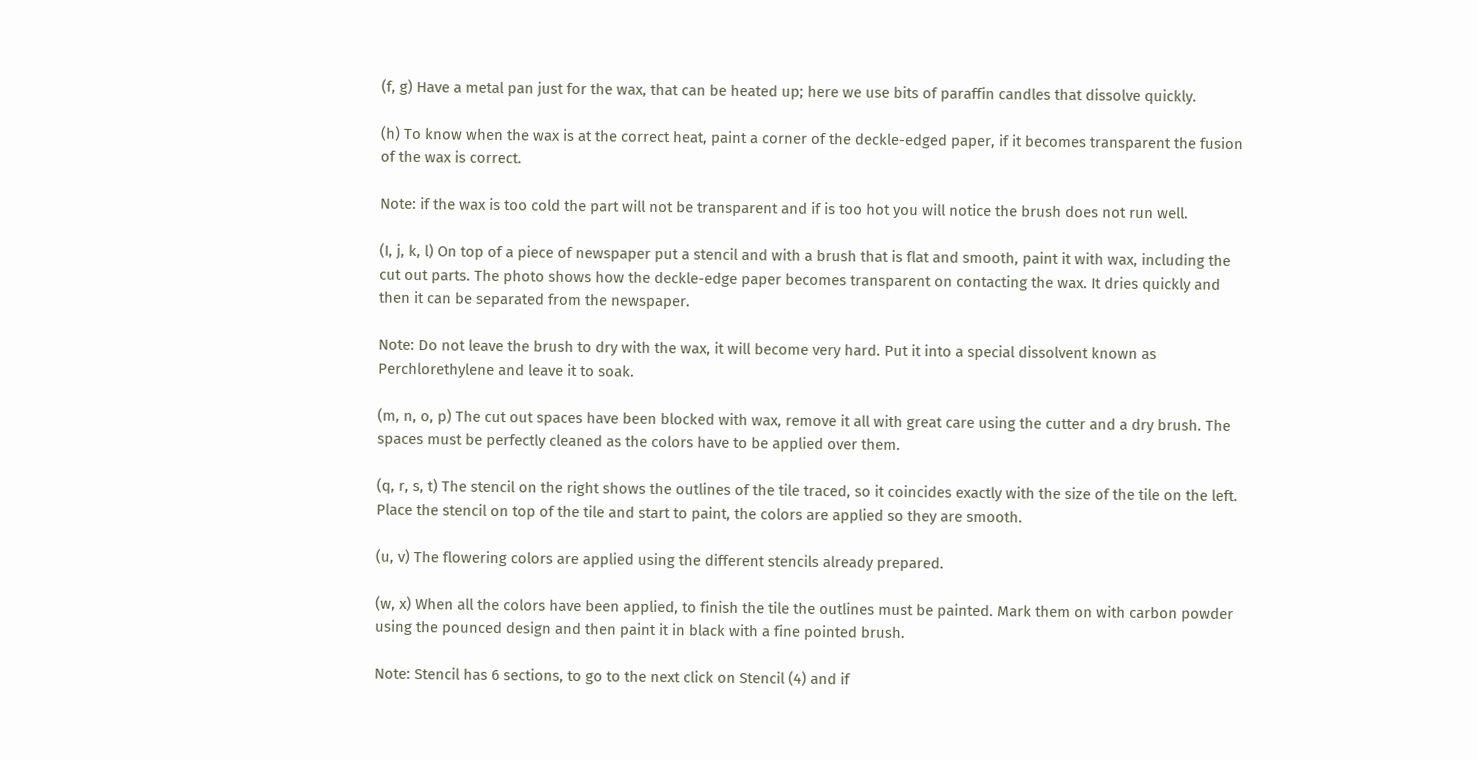(f, g) Have a metal pan just for the wax, that can be heated up; here we use bits of paraffin candles that dissolve quickly.

(h) To know when the wax is at the correct heat, paint a corner of the deckle-edged paper, if it becomes transparent the fusion of the wax is correct.

Note: if the wax is too cold the part will not be transparent and if is too hot you will notice the brush does not run well.

(I, j, k, l) On top of a piece of newspaper put a stencil and with a brush that is flat and smooth, paint it with wax, including the cut out parts. The photo shows how the deckle-edge paper becomes transparent on contacting the wax. It dries quickly and then it can be separated from the newspaper.

Note: Do not leave the brush to dry with the wax, it will become very hard. Put it into a special dissolvent known as Perchlorethylene and leave it to soak.

(m, n, o, p) The cut out spaces have been blocked with wax, remove it all with great care using the cutter and a dry brush. The spaces must be perfectly cleaned as the colors have to be applied over them.

(q, r, s, t) The stencil on the right shows the outlines of the tile traced, so it coincides exactly with the size of the tile on the left. Place the stencil on top of the tile and start to paint, the colors are applied so they are smooth.

(u, v) The flowering colors are applied using the different stencils already prepared.

(w, x) When all the colors have been applied, to finish the tile the outlines must be painted. Mark them on with carbon powder using the pounced design and then paint it in black with a fine pointed brush.

Note: Stencil has 6 sections, to go to the next click on Stencil (4) and if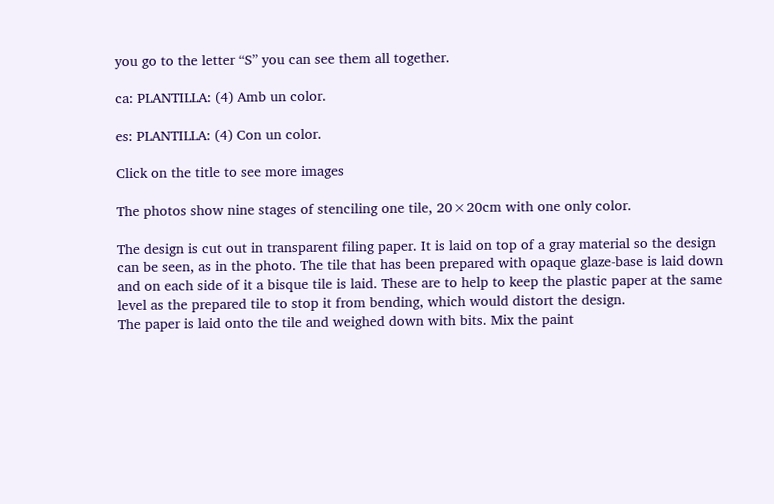you go to the letter “S” you can see them all together.

ca: PLANTILLA: (4) Amb un color.

es: PLANTILLA: (4) Con un color.

Click on the title to see more images

The photos show nine stages of stenciling one tile, 20×20cm with one only color.

The design is cut out in transparent filing paper. It is laid on top of a gray material so the design can be seen, as in the photo. The tile that has been prepared with opaque glaze-base is laid down and on each side of it a bisque tile is laid. These are to help to keep the plastic paper at the same level as the prepared tile to stop it from bending, which would distort the design.
The paper is laid onto the tile and weighed down with bits. Mix the paint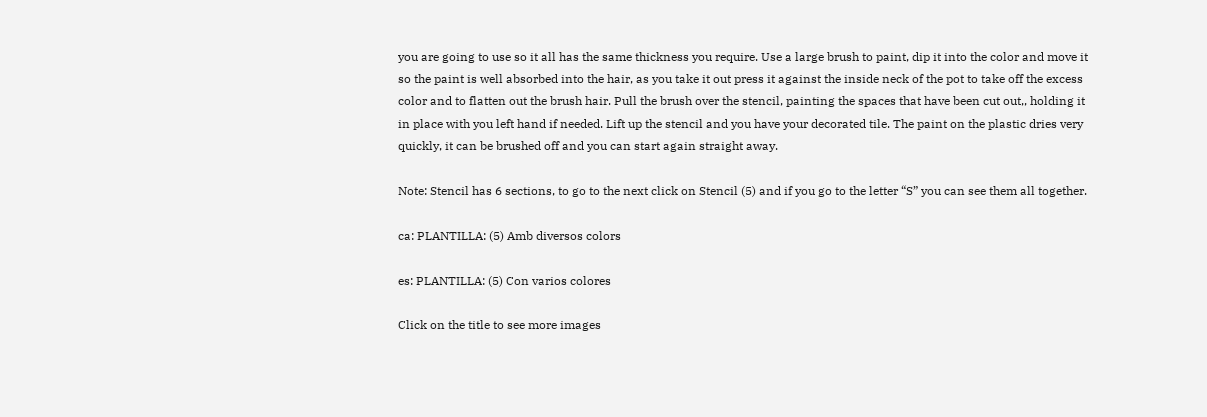you are going to use so it all has the same thickness you require. Use a large brush to paint, dip it into the color and move it so the paint is well absorbed into the hair, as you take it out press it against the inside neck of the pot to take off the excess color and to flatten out the brush hair. Pull the brush over the stencil, painting the spaces that have been cut out,, holding it in place with you left hand if needed. Lift up the stencil and you have your decorated tile. The paint on the plastic dries very quickly, it can be brushed off and you can start again straight away.

Note: Stencil has 6 sections, to go to the next click on Stencil (5) and if you go to the letter “S” you can see them all together.

ca: PLANTILLA: (5) Amb diversos colors

es: PLANTILLA: (5) Con varios colores

Click on the title to see more images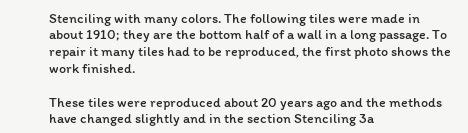Stenciling with many colors. The following tiles were made in about 1910; they are the bottom half of a wall in a long passage. To repair it many tiles had to be reproduced, the first photo shows the work finished.

These tiles were reproduced about 20 years ago and the methods have changed slightly and in the section Stenciling 3a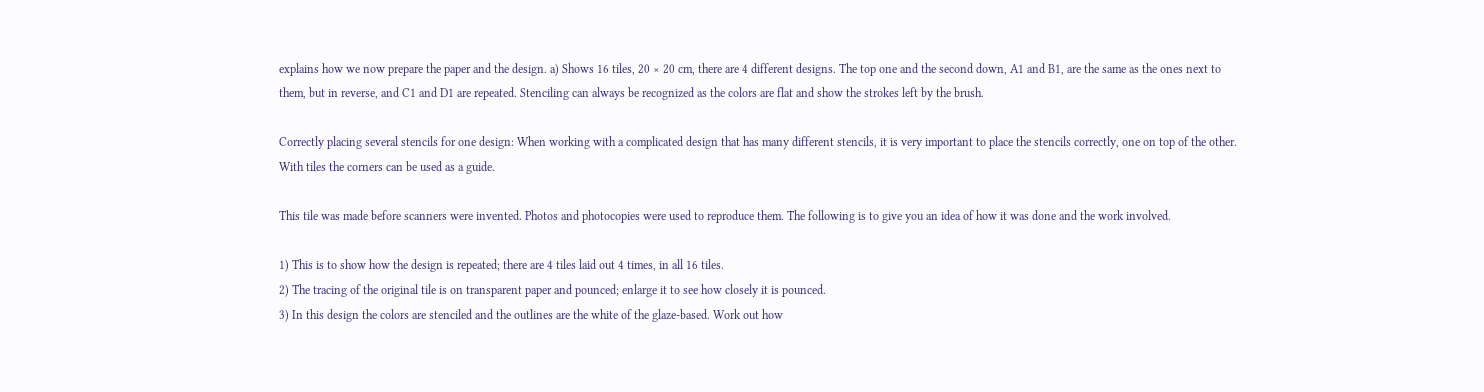explains how we now prepare the paper and the design. a) Shows 16 tiles, 20 × 20 cm, there are 4 different designs. The top one and the second down, A1 and B1, are the same as the ones next to them, but in reverse, and C1 and D1 are repeated. Stenciling can always be recognized as the colors are flat and show the strokes left by the brush.

Correctly placing several stencils for one design: When working with a complicated design that has many different stencils, it is very important to place the stencils correctly, one on top of the other. With tiles the corners can be used as a guide.

This tile was made before scanners were invented. Photos and photocopies were used to reproduce them. The following is to give you an idea of how it was done and the work involved.

1) This is to show how the design is repeated; there are 4 tiles laid out 4 times, in all 16 tiles.
2) The tracing of the original tile is on transparent paper and pounced; enlarge it to see how closely it is pounced.
3) In this design the colors are stenciled and the outlines are the white of the glaze-based. Work out how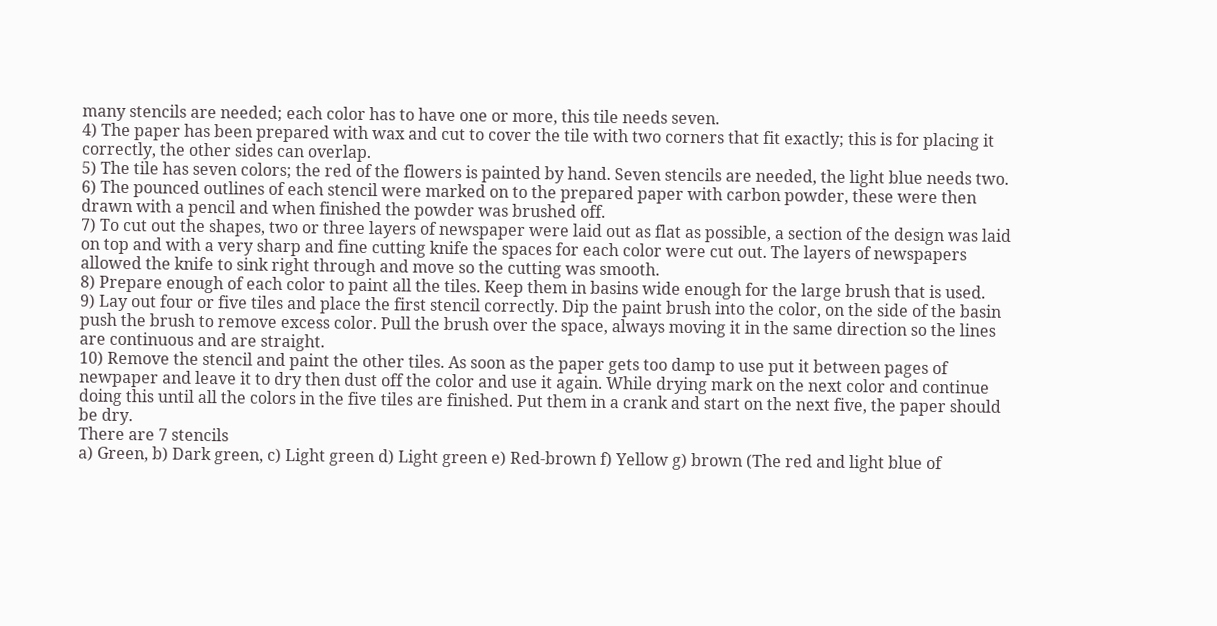many stencils are needed; each color has to have one or more, this tile needs seven.
4) The paper has been prepared with wax and cut to cover the tile with two corners that fit exactly; this is for placing it correctly, the other sides can overlap.
5) The tile has seven colors; the red of the flowers is painted by hand. Seven stencils are needed, the light blue needs two.
6) The pounced outlines of each stencil were marked on to the prepared paper with carbon powder, these were then drawn with a pencil and when finished the powder was brushed off.
7) To cut out the shapes, two or three layers of newspaper were laid out as flat as possible, a section of the design was laid on top and with a very sharp and fine cutting knife the spaces for each color were cut out. The layers of newspapers allowed the knife to sink right through and move so the cutting was smooth.
8) Prepare enough of each color to paint all the tiles. Keep them in basins wide enough for the large brush that is used.
9) Lay out four or five tiles and place the first stencil correctly. Dip the paint brush into the color, on the side of the basin push the brush to remove excess color. Pull the brush over the space, always moving it in the same direction so the lines are continuous and are straight.
10) Remove the stencil and paint the other tiles. As soon as the paper gets too damp to use put it between pages of newpaper and leave it to dry then dust off the color and use it again. While drying mark on the next color and continue doing this until all the colors in the five tiles are finished. Put them in a crank and start on the next five, the paper should be dry.
There are 7 stencils
a) Green, b) Dark green, c) Light green d) Light green e) Red-brown f) Yellow g) brown (The red and light blue of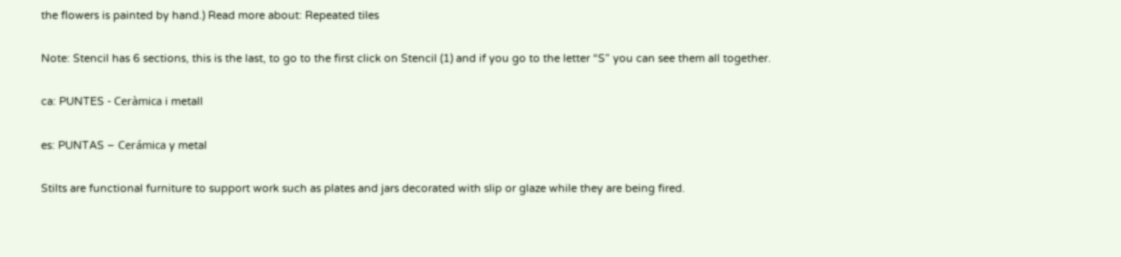the flowers is painted by hand.) Read more about: Repeated tiles

Note: Stencil has 6 sections, this is the last, to go to the first click on Stencil (1) and if you go to the letter “S” you can see them all together.

ca: PUNTES - Ceràmica i metall

es: PUNTAS – Cerámica y metal

Stilts are functional furniture to support work such as plates and jars decorated with slip or glaze while they are being fired.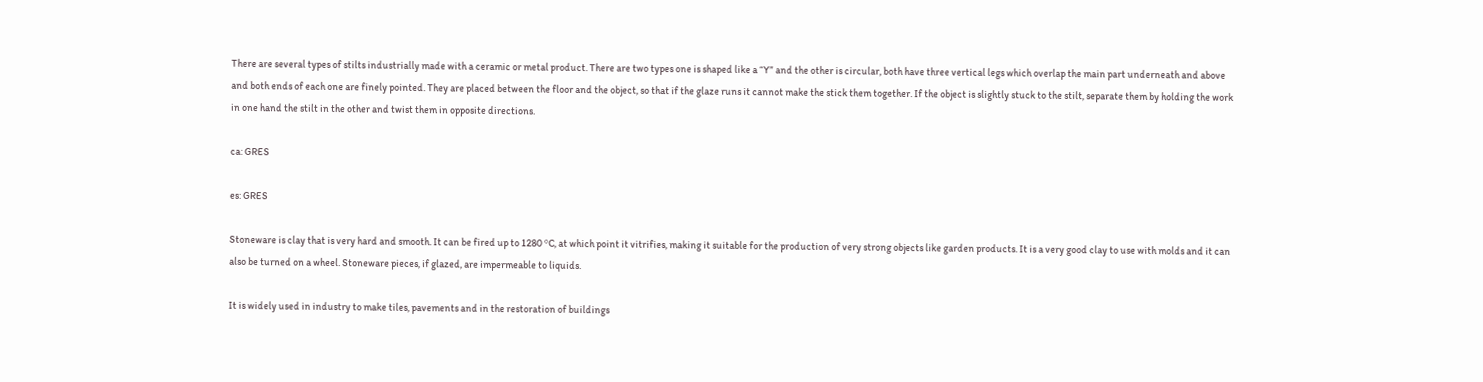There are several types of stilts industrially made with a ceramic or metal product. There are two types one is shaped like a “Y” and the other is circular, both have three vertical legs which overlap the main part underneath and above and both ends of each one are finely pointed. They are placed between the floor and the object, so that if the glaze runs it cannot make the stick them together. If the object is slightly stuck to the stilt, separate them by holding the work in one hand the stilt in the other and twist them in opposite directions.

ca: GRES

es: GRES

Stoneware is clay that is very hard and smooth. It can be fired up to 1280 ºC, at which point it vitrifies, making it suitable for the production of very strong objects like garden products. It is a very good clay to use with molds and it can also be turned on a wheel. Stoneware pieces, if glazed, are impermeable to liquids.

It is widely used in industry to make tiles, pavements and in the restoration of buildings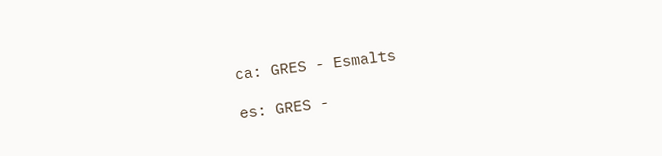ca: GRES - Esmalts

es: GRES -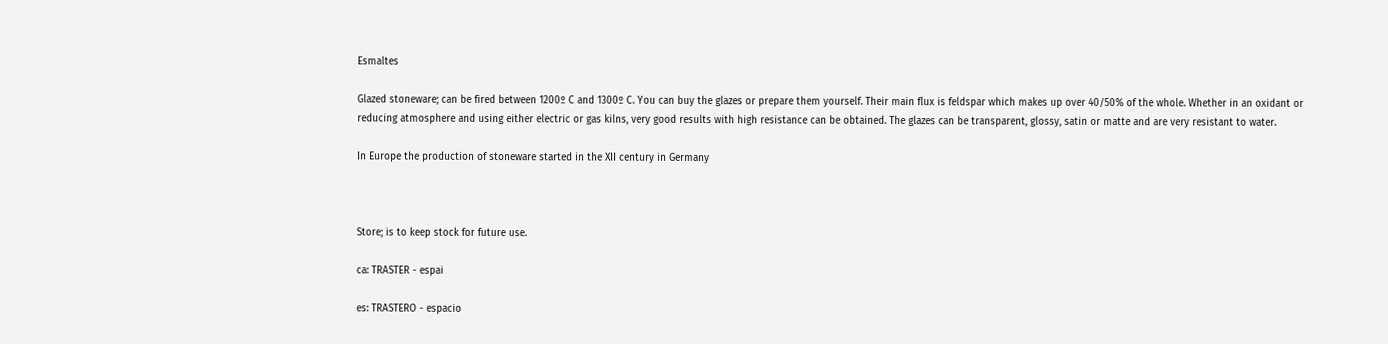Esmaltes

Glazed stoneware; can be fired between 1200º C and 1300º C. You can buy the glazes or prepare them yourself. Their main flux is feldspar which makes up over 40/50% of the whole. Whether in an oxidant or reducing atmosphere and using either electric or gas kilns, very good results with high resistance can be obtained. The glazes can be transparent, glossy, satin or matte and are very resistant to water.

In Europe the production of stoneware started in the XII century in Germany



Store; is to keep stock for future use.

ca: TRASTER - espai

es: TRASTERO - espacio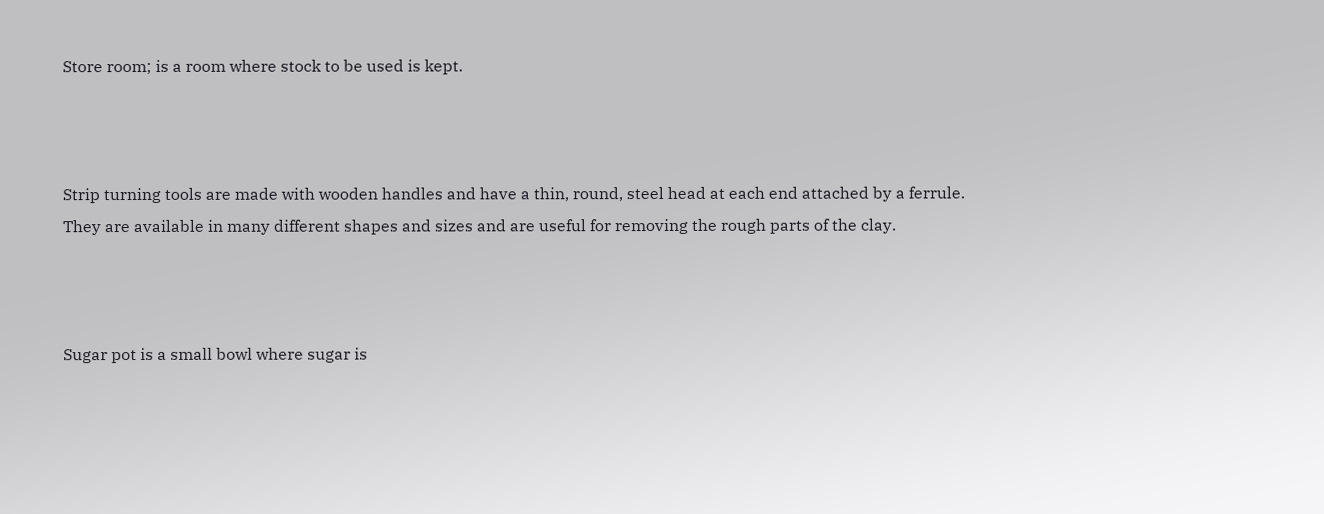Store room; is a room where stock to be used is kept.



Strip turning tools are made with wooden handles and have a thin, round, steel head at each end attached by a ferrule. They are available in many different shapes and sizes and are useful for removing the rough parts of the clay.



Sugar pot is a small bowl where sugar is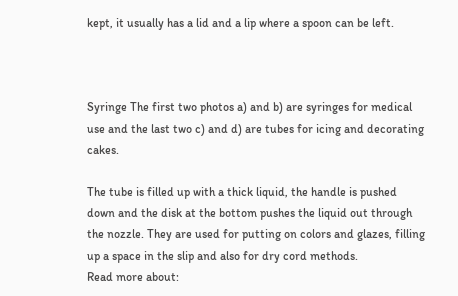kept, it usually has a lid and a lip where a spoon can be left.



Syringe The first two photos a) and b) are syringes for medical use and the last two c) and d) are tubes for icing and decorating cakes.

The tube is filled up with a thick liquid, the handle is pushed down and the disk at the bottom pushes the liquid out through the nozzle. They are used for putting on colors and glazes, filling up a space in the slip and also for dry cord methods.
Read more about: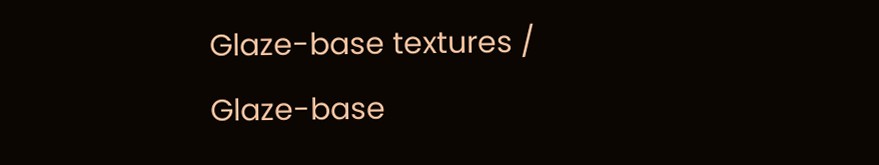Glaze-base textures / Glaze-base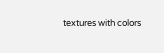textures with colors